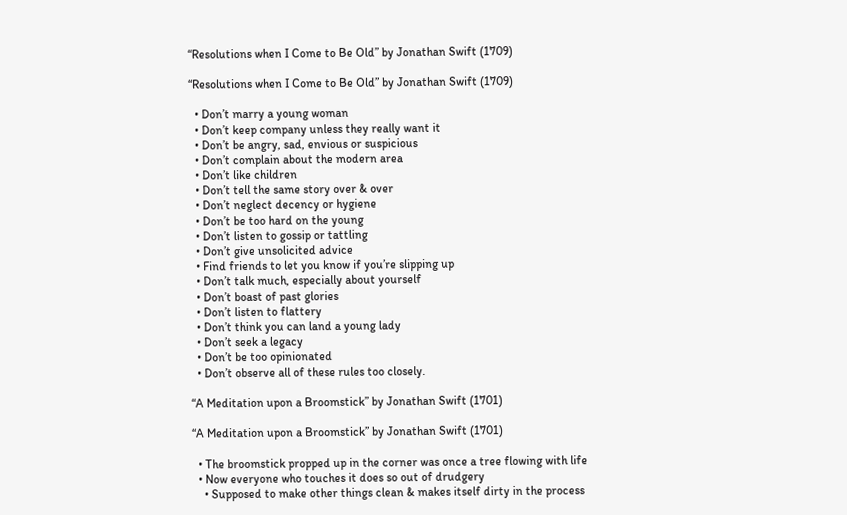“Resolutions when I Come to Be Old” by Jonathan Swift (1709)

“Resolutions when I Come to Be Old” by Jonathan Swift (1709)

  • Don’t marry a young woman
  • Don’t keep company unless they really want it
  • Don’t be angry, sad, envious or suspicious
  • Don’t complain about the modern area
  • Don’t like children
  • Don’t tell the same story over & over
  • Don’t neglect decency or hygiene
  • Don’t be too hard on the young
  • Don’t listen to gossip or tattling
  • Don’t give unsolicited advice
  • Find friends to let you know if you’re slipping up
  • Don’t talk much, especially about yourself
  • Don’t boast of past glories
  • Don’t listen to flattery
  • Don’t think you can land a young lady
  • Don’t seek a legacy
  • Don’t be too opinionated
  • Don’t observe all of these rules too closely.

“A Meditation upon a Broomstick” by Jonathan Swift (1701)

“A Meditation upon a Broomstick” by Jonathan Swift (1701)

  • The broomstick propped up in the corner was once a tree flowing with life
  • Now everyone who touches it does so out of drudgery
    • Supposed to make other things clean & makes itself dirty in the process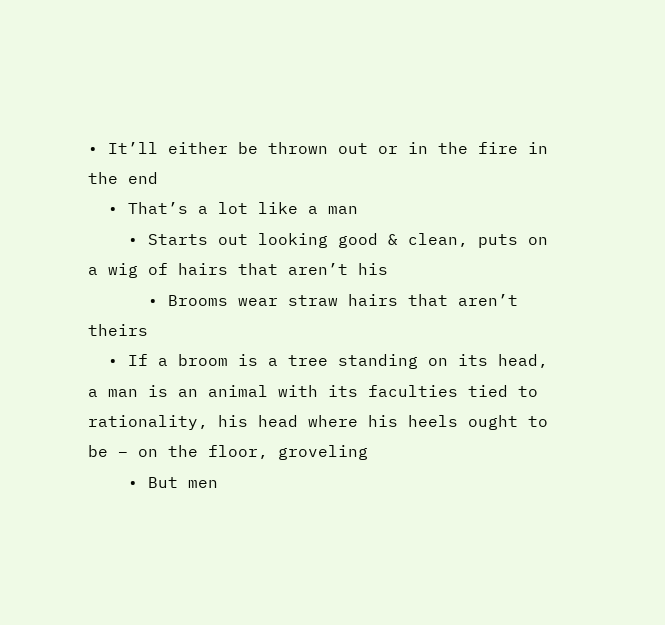• It’ll either be thrown out or in the fire in the end
  • That’s a lot like a man
    • Starts out looking good & clean, puts on a wig of hairs that aren’t his
      • Brooms wear straw hairs that aren’t theirs
  • If a broom is a tree standing on its head, a man is an animal with its faculties tied to rationality, his head where his heels ought to be – on the floor, groveling
    • But men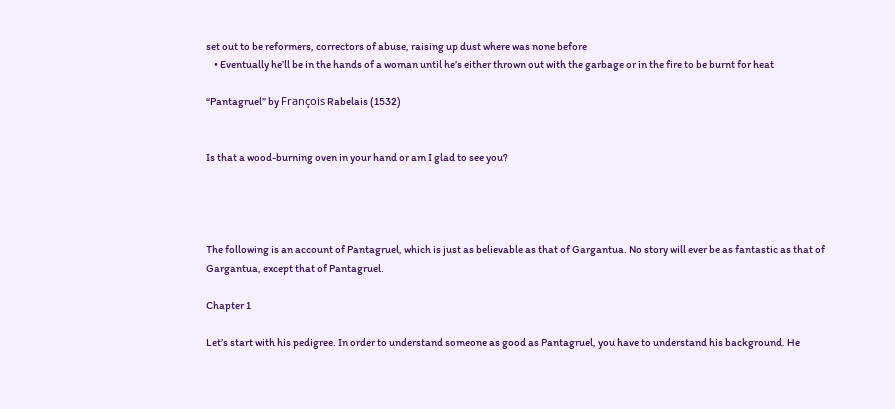set out to be reformers, correctors of abuse, raising up dust where was none before
    • Eventually he’ll be in the hands of a woman until he’s either thrown out with the garbage or in the fire to be burnt for heat

“Pantagruel” by François Rabelais (1532)


Is that a wood-burning oven in your hand or am I glad to see you?




The following is an account of Pantagruel, which is just as believable as that of Gargantua. No story will ever be as fantastic as that of Gargantua, except that of Pantagruel.

Chapter 1

Let’s start with his pedigree. In order to understand someone as good as Pantagruel, you have to understand his background. He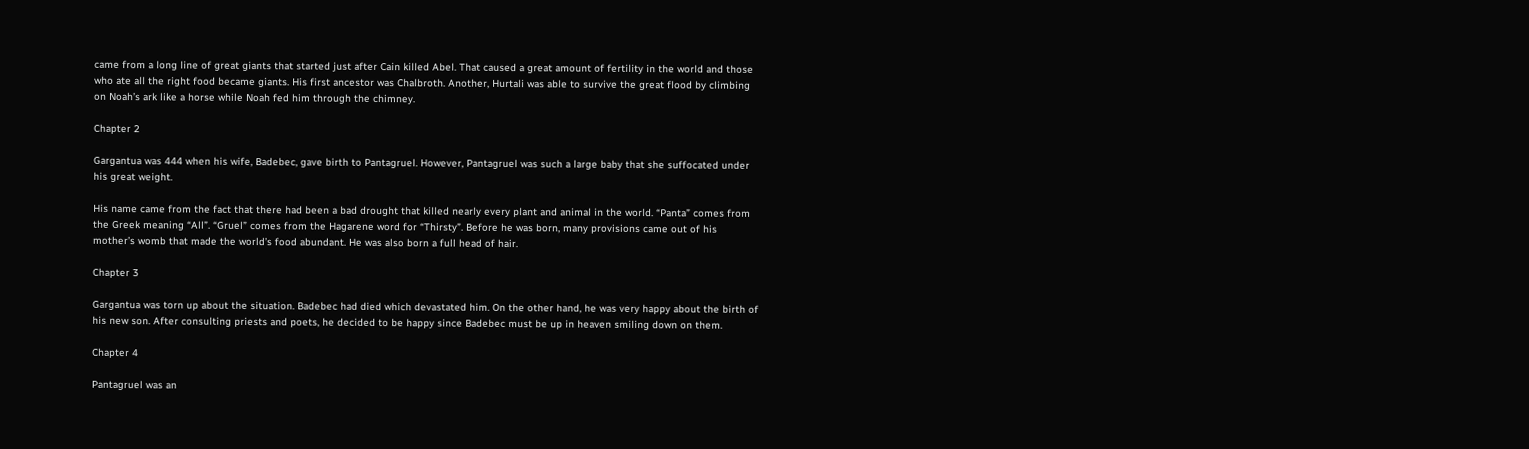came from a long line of great giants that started just after Cain killed Abel. That caused a great amount of fertility in the world and those who ate all the right food became giants. His first ancestor was Chalbroth. Another, Hurtali was able to survive the great flood by climbing on Noah’s ark like a horse while Noah fed him through the chimney.

Chapter 2

Gargantua was 444 when his wife, Badebec, gave birth to Pantagruel. However, Pantagruel was such a large baby that she suffocated under his great weight.

His name came from the fact that there had been a bad drought that killed nearly every plant and animal in the world. “Panta” comes from the Greek meaning “All”. “Gruel” comes from the Hagarene word for “Thirsty”. Before he was born, many provisions came out of his mother’s womb that made the world’s food abundant. He was also born a full head of hair.

Chapter 3

Gargantua was torn up about the situation. Badebec had died which devastated him. On the other hand, he was very happy about the birth of his new son. After consulting priests and poets, he decided to be happy since Badebec must be up in heaven smiling down on them.

Chapter 4

Pantagruel was an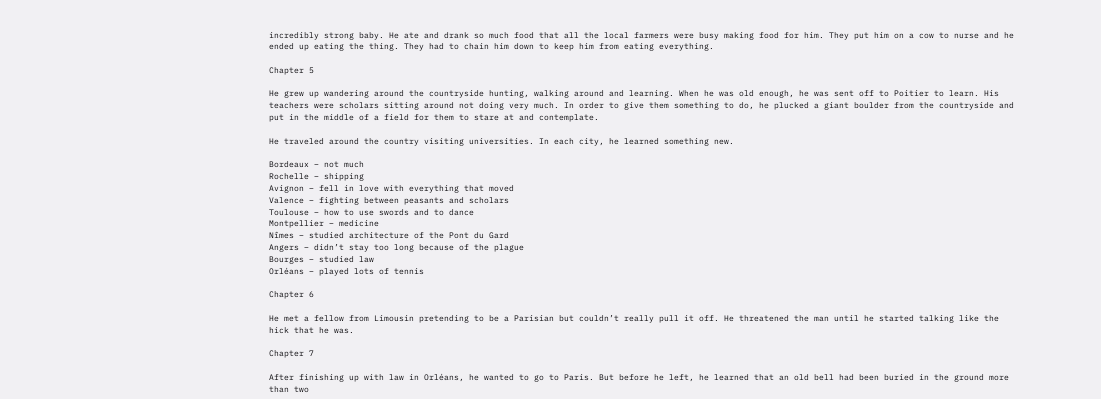incredibly strong baby. He ate and drank so much food that all the local farmers were busy making food for him. They put him on a cow to nurse and he ended up eating the thing. They had to chain him down to keep him from eating everything.

Chapter 5

He grew up wandering around the countryside hunting, walking around and learning. When he was old enough, he was sent off to Poitier to learn. His teachers were scholars sitting around not doing very much. In order to give them something to do, he plucked a giant boulder from the countryside and put in the middle of a field for them to stare at and contemplate.

He traveled around the country visiting universities. In each city, he learned something new.

Bordeaux – not much
Rochelle – shipping
Avignon – fell in love with everything that moved
Valence – fighting between peasants and scholars
Toulouse – how to use swords and to dance
Montpellier – medicine
Nîmes – studied architecture of the Pont du Gard
Angers – didn’t stay too long because of the plague
Bourges – studied law
Orléans – played lots of tennis

Chapter 6

He met a fellow from Limousin pretending to be a Parisian but couldn’t really pull it off. He threatened the man until he started talking like the hick that he was.

Chapter 7

After finishing up with law in Orléans, he wanted to go to Paris. But before he left, he learned that an old bell had been buried in the ground more than two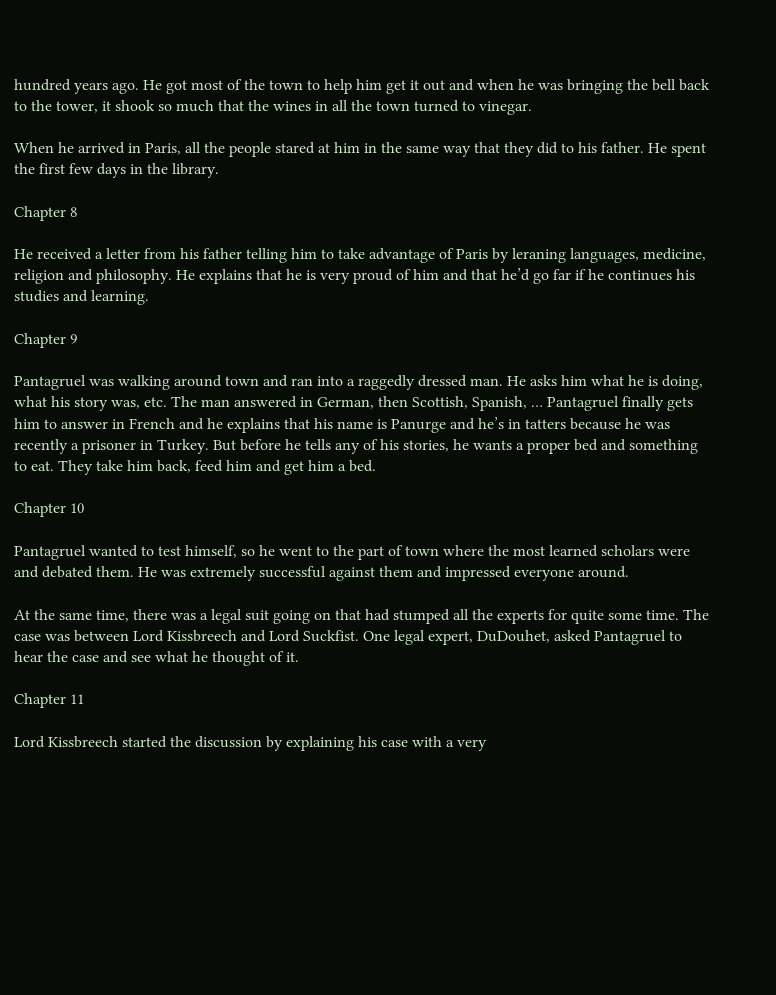hundred years ago. He got most of the town to help him get it out and when he was bringing the bell back to the tower, it shook so much that the wines in all the town turned to vinegar.

When he arrived in Paris, all the people stared at him in the same way that they did to his father. He spent the first few days in the library.

Chapter 8

He received a letter from his father telling him to take advantage of Paris by leraning languages, medicine, religion and philosophy. He explains that he is very proud of him and that he’d go far if he continues his studies and learning.

Chapter 9

Pantagruel was walking around town and ran into a raggedly dressed man. He asks him what he is doing, what his story was, etc. The man answered in German, then Scottish, Spanish, … Pantagruel finally gets him to answer in French and he explains that his name is Panurge and he’s in tatters because he was recently a prisoner in Turkey. But before he tells any of his stories, he wants a proper bed and something to eat. They take him back, feed him and get him a bed.

Chapter 10

Pantagruel wanted to test himself, so he went to the part of town where the most learned scholars were and debated them. He was extremely successful against them and impressed everyone around.

At the same time, there was a legal suit going on that had stumped all the experts for quite some time. The case was between Lord Kissbreech and Lord Suckfist. One legal expert, DuDouhet, asked Pantagruel to hear the case and see what he thought of it.

Chapter 11

Lord Kissbreech started the discussion by explaining his case with a very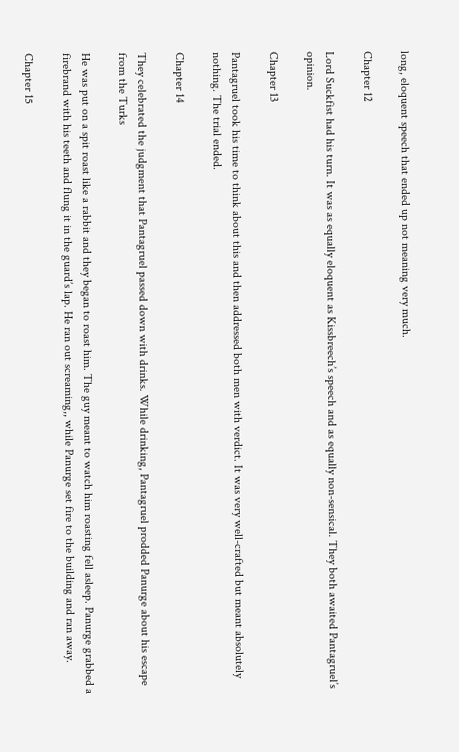long, eloquent speech that ended up not meaning very much.

Chapter 12

Lord Suckfist had his turn. It was as equally eloquent as Kissbreech’s speech and as equally non-sensical. They both awaited Pantagruel’s opinion.

Chapter 13

Pantagruel took his time to think about this and then addressed both men with verdict. It was very well-crafted but meant absolutely nothing. The trial ended.

Chapter 14

They celebrated the judgment that Pantagruel passed down with drinks. While drinking, Pantagruel prodded Panurge about his escape from the Turks

He was put on a spit roast like a rabbit and they began to roast him. The guy meant to watch him roasting fell asleep. Panurge grabbed a firebrand with his teeth and flung it in the guard’s lap. He ran out screaming,, while Panurge set fire to the building and ran away.

Chapter 15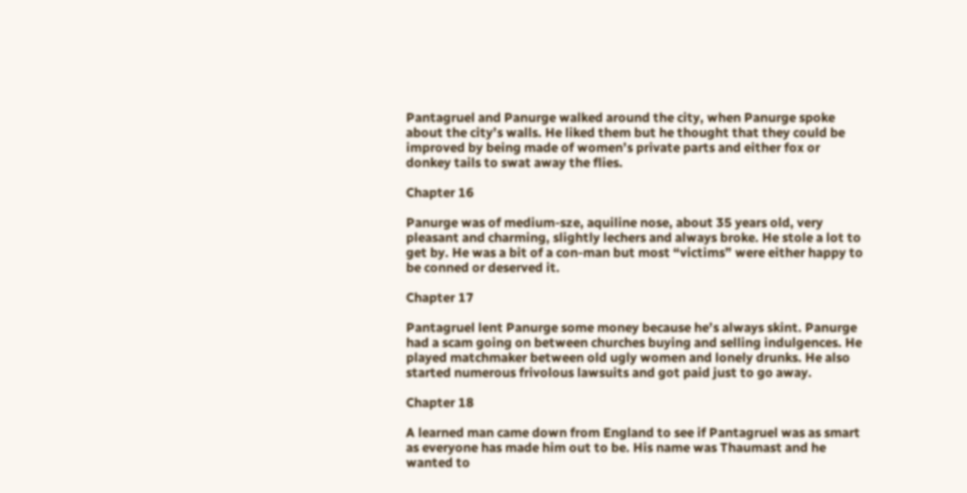Pantagruel and Panurge walked around the city, when Panurge spoke about the city’s walls. He liked them but he thought that they could be improved by being made of women’s private parts and either fox or donkey tails to swat away the flies.

Chapter 16

Panurge was of medium-sze, aquiline nose, about 35 years old, very pleasant and charming, slightly lechers and always broke. He stole a lot to get by. He was a bit of a con-man but most “victims” were either happy to be conned or deserved it.

Chapter 17

Pantagruel lent Panurge some money because he’s always skint. Panurge had a scam going on between churches buying and selling indulgences. He played matchmaker between old ugly women and lonely drunks. He also started numerous frivolous lawsuits and got paid just to go away.

Chapter 18

A learned man came down from England to see if Pantagruel was as smart as everyone has made him out to be. His name was Thaumast and he wanted to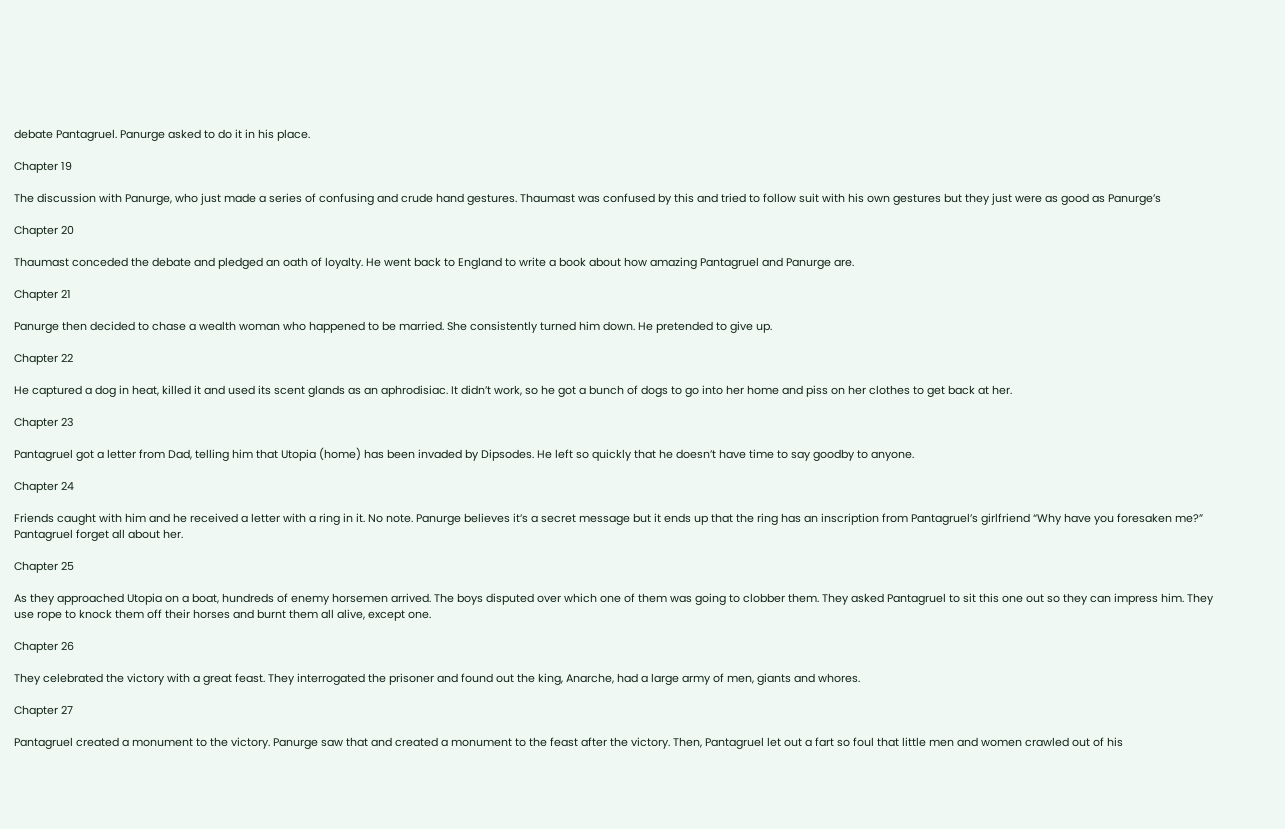debate Pantagruel. Panurge asked to do it in his place.

Chapter 19

The discussion with Panurge, who just made a series of confusing and crude hand gestures. Thaumast was confused by this and tried to follow suit with his own gestures but they just were as good as Panurge’s

Chapter 20

Thaumast conceded the debate and pledged an oath of loyalty. He went back to England to write a book about how amazing Pantagruel and Panurge are.

Chapter 21

Panurge then decided to chase a wealth woman who happened to be married. She consistently turned him down. He pretended to give up.

Chapter 22

He captured a dog in heat, killed it and used its scent glands as an aphrodisiac. It didn’t work, so he got a bunch of dogs to go into her home and piss on her clothes to get back at her.

Chapter 23

Pantagruel got a letter from Dad, telling him that Utopia (home) has been invaded by Dipsodes. He left so quickly that he doesn’t have time to say goodby to anyone.

Chapter 24

Friends caught with him and he received a letter with a ring in it. No note. Panurge believes it’s a secret message but it ends up that the ring has an inscription from Pantagruel’s girlfriend “Why have you foresaken me?” Pantagruel forget all about her.

Chapter 25

As they approached Utopia on a boat, hundreds of enemy horsemen arrived. The boys disputed over which one of them was going to clobber them. They asked Pantagruel to sit this one out so they can impress him. They use rope to knock them off their horses and burnt them all alive, except one.

Chapter 26

They celebrated the victory with a great feast. They interrogated the prisoner and found out the king, Anarche, had a large army of men, giants and whores.

Chapter 27

Pantagruel created a monument to the victory. Panurge saw that and created a monument to the feast after the victory. Then, Pantagruel let out a fart so foul that little men and women crawled out of his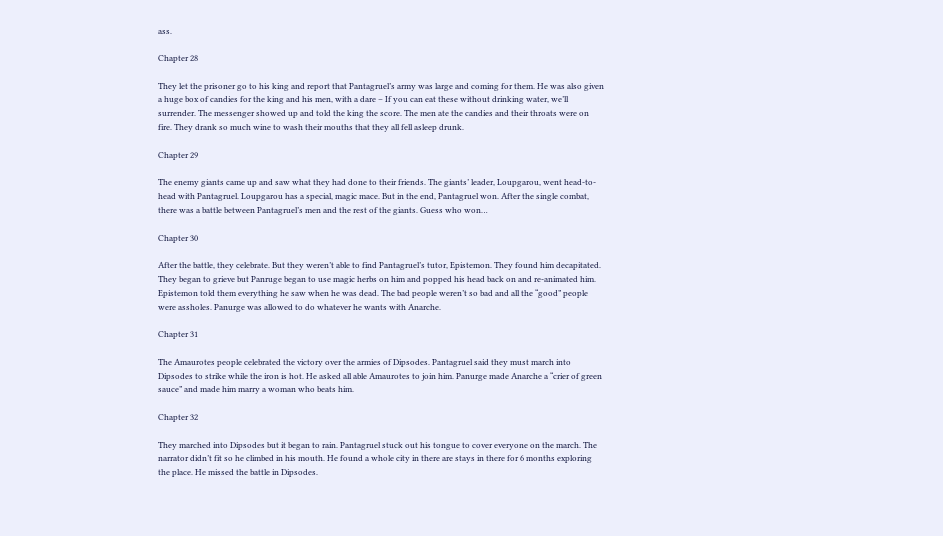ass.

Chapter 28

They let the prisoner go to his king and report that Pantagruel’s army was large and coming for them. He was also given a huge box of candies for the king and his men, with a dare – If you can eat these without drinking water, we’ll surrender. The messenger showed up and told the king the score. The men ate the candies and their throats were on fire. They drank so much wine to wash their mouths that they all fell asleep drunk.

Chapter 29

The enemy giants came up and saw what they had done to their friends. The giants’ leader, Loupgarou, went head-to-head with Pantagruel. Loupgarou has a special, magic mace. But in the end, Pantagruel won. After the single combat, there was a battle between Pantagruel’s men and the rest of the giants. Guess who won…

Chapter 30

After the battle, they celebrate. But they weren’t able to find Pantagruel’s tutor, Epistemon. They found him decapitated. They began to grieve but Panruge began to use magic herbs on him and popped his head back on and re-animated him. Epistemon told them everything he saw when he was dead. The bad people weren’t so bad and all the “good” people were assholes. Panurge was allowed to do whatever he wants with Anarche.

Chapter 31

The Amaurotes people celebrated the victory over the armies of Dipsodes. Pantagruel said they must march into Dipsodes to strike while the iron is hot. He asked all able Amaurotes to join him. Panurge made Anarche a “crier of green sauce” and made him marry a woman who beats him.

Chapter 32

They marched into Dipsodes but it began to rain. Pantagruel stuck out his tongue to cover everyone on the march. The narrator didn’t fit so he climbed in his mouth. He found a whole city in there are stays in there for 6 months exploring the place. He missed the battle in Dipsodes.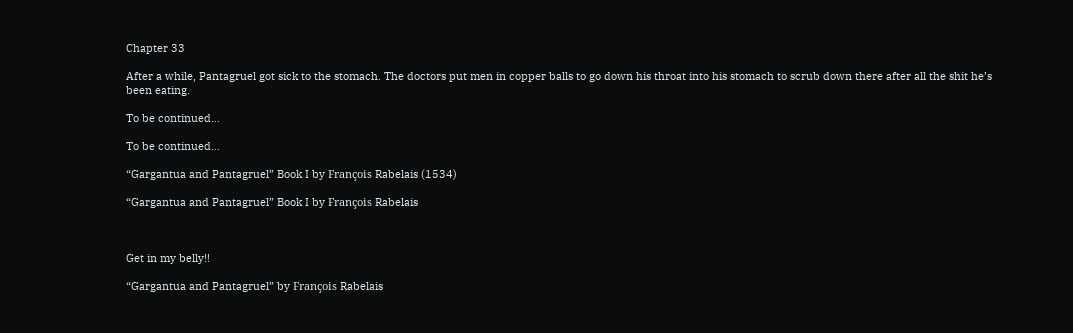Chapter 33

After a while, Pantagruel got sick to the stomach. The doctors put men in copper balls to go down his throat into his stomach to scrub down there after all the shit he’s been eating.

To be continued…

To be continued…

“Gargantua and Pantagruel” Book I by François Rabelais (1534)

“Gargantua and Pantagruel” Book I by François Rabelais



Get in my belly!!

“Gargantua and Pantagruel” by François Rabelais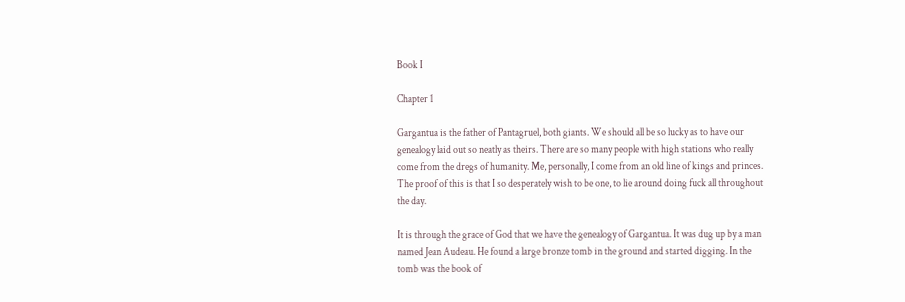Book I

Chapter 1

Gargantua is the father of Pantagruel, both giants. We should all be so lucky as to have our genealogy laid out so neatly as theirs. There are so many people with high stations who really come from the dregs of humanity. Me, personally, I come from an old line of kings and princes. The proof of this is that I so desperately wish to be one, to lie around doing fuck all throughout the day.

It is through the grace of God that we have the genealogy of Gargantua. It was dug up by a man named Jean Audeau. He found a large bronze tomb in the ground and started digging. In the tomb was the book of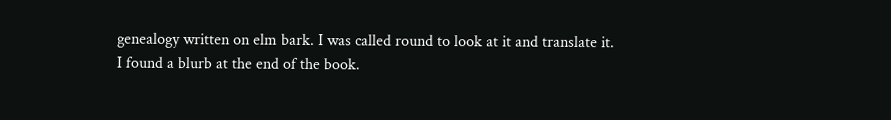genealogy written on elm bark. I was called round to look at it and translate it. I found a blurb at the end of the book.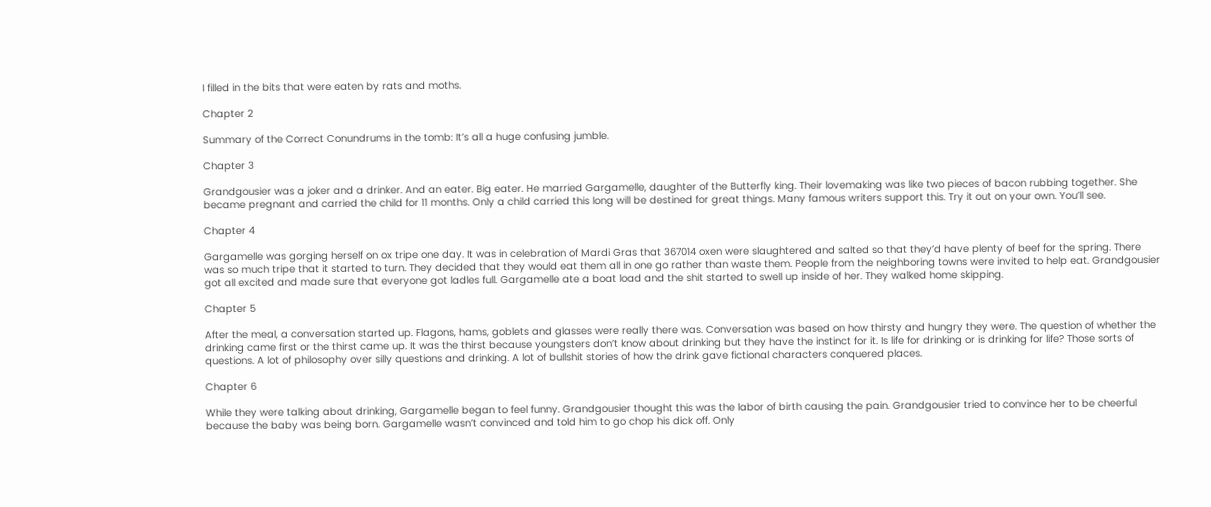I filled in the bits that were eaten by rats and moths.

Chapter 2

Summary of the Correct Conundrums in the tomb: It’s all a huge confusing jumble.

Chapter 3

Grandgousier was a joker and a drinker. And an eater. Big eater. He married Gargamelle, daughter of the Butterfly king. Their lovemaking was like two pieces of bacon rubbing together. She became pregnant and carried the child for 11 months. Only a child carried this long will be destined for great things. Many famous writers support this. Try it out on your own. You’ll see.

Chapter 4

Gargamelle was gorging herself on ox tripe one day. It was in celebration of Mardi Gras that 367014 oxen were slaughtered and salted so that they’d have plenty of beef for the spring. There was so much tripe that it started to turn. They decided that they would eat them all in one go rather than waste them. People from the neighboring towns were invited to help eat. Grandgousier got all excited and made sure that everyone got ladles full. Gargamelle ate a boat load and the shit started to swell up inside of her. They walked home skipping.

Chapter 5

After the meal, a conversation started up. Flagons, hams, goblets and glasses were really there was. Conversation was based on how thirsty and hungry they were. The question of whether the drinking came first or the thirst came up. It was the thirst because youngsters don’t know about drinking but they have the instinct for it. Is life for drinking or is drinking for life? Those sorts of questions. A lot of philosophy over silly questions and drinking. A lot of bullshit stories of how the drink gave fictional characters conquered places.

Chapter 6

While they were talking about drinking, Gargamelle began to feel funny. Grandgousier thought this was the labor of birth causing the pain. Grandgousier tried to convince her to be cheerful because the baby was being born. Gargamelle wasn’t convinced and told him to go chop his dick off. Only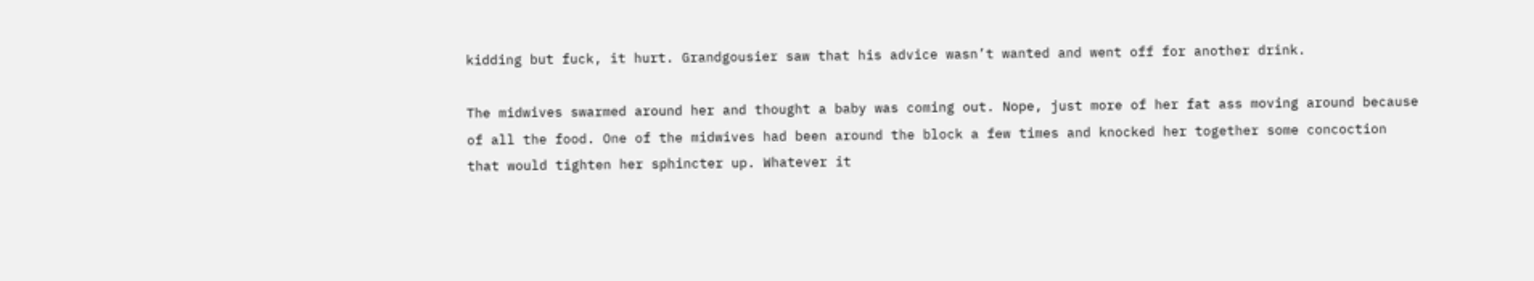kidding but fuck, it hurt. Grandgousier saw that his advice wasn’t wanted and went off for another drink.

The midwives swarmed around her and thought a baby was coming out. Nope, just more of her fat ass moving around because of all the food. One of the midwives had been around the block a few times and knocked her together some concoction that would tighten her sphincter up. Whatever it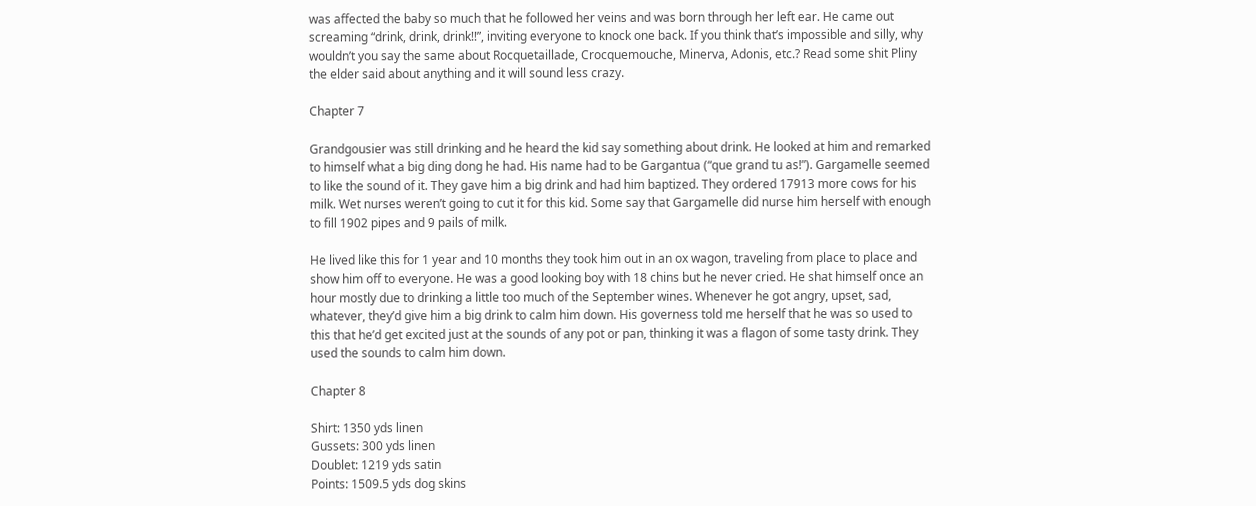was affected the baby so much that he followed her veins and was born through her left ear. He came out screaming “drink, drink, drink!!”, inviting everyone to knock one back. If you think that’s impossible and silly, why wouldn’t you say the same about Rocquetaillade, Crocquemouche, Minerva, Adonis, etc.? Read some shit Pliny the elder said about anything and it will sound less crazy.

Chapter 7

Grandgousier was still drinking and he heard the kid say something about drink. He looked at him and remarked to himself what a big ding dong he had. His name had to be Gargantua (“que grand tu as!”). Gargamelle seemed to like the sound of it. They gave him a big drink and had him baptized. They ordered 17913 more cows for his milk. Wet nurses weren’t going to cut it for this kid. Some say that Gargamelle did nurse him herself with enough to fill 1902 pipes and 9 pails of milk.

He lived like this for 1 year and 10 months they took him out in an ox wagon, traveling from place to place and show him off to everyone. He was a good looking boy with 18 chins but he never cried. He shat himself once an hour mostly due to drinking a little too much of the September wines. Whenever he got angry, upset, sad, whatever, they’d give him a big drink to calm him down. His governess told me herself that he was so used to this that he’d get excited just at the sounds of any pot or pan, thinking it was a flagon of some tasty drink. They used the sounds to calm him down.

Chapter 8

Shirt: 1350 yds linen
Gussets: 300 yds linen
Doublet: 1219 yds satin
Points: 1509.5 yds dog skins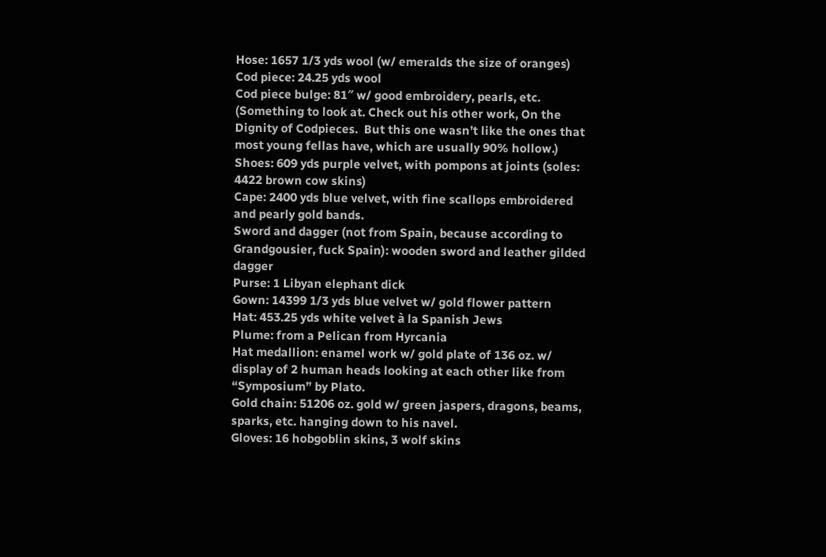Hose: 1657 1/3 yds wool (w/ emeralds the size of oranges)
Cod piece: 24.25 yds wool
Cod piece bulge: 81″ w/ good embroidery, pearls, etc. (Something to look at. Check out his other work, On the Dignity of Codpieces.  But this one wasn’t like the ones that most young fellas have, which are usually 90% hollow.)
Shoes: 609 yds purple velvet, with pompons at joints (soles: 4422 brown cow skins)
Cape: 2400 yds blue velvet, with fine scallops embroidered and pearly gold bands.
Sword and dagger (not from Spain, because according to Grandgousier, fuck Spain): wooden sword and leather gilded dagger
Purse: 1 Libyan elephant dick
Gown: 14399 1/3 yds blue velvet w/ gold flower pattern
Hat: 453.25 yds white velvet à la Spanish Jews
Plume: from a Pelican from Hyrcania
Hat medallion: enamel work w/ gold plate of 136 oz. w/ display of 2 human heads looking at each other like from “Symposium” by Plato.
Gold chain: 51206 oz. gold w/ green jaspers, dragons, beams, sparks, etc. hanging down to his navel.
Gloves: 16 hobgoblin skins, 3 wolf skins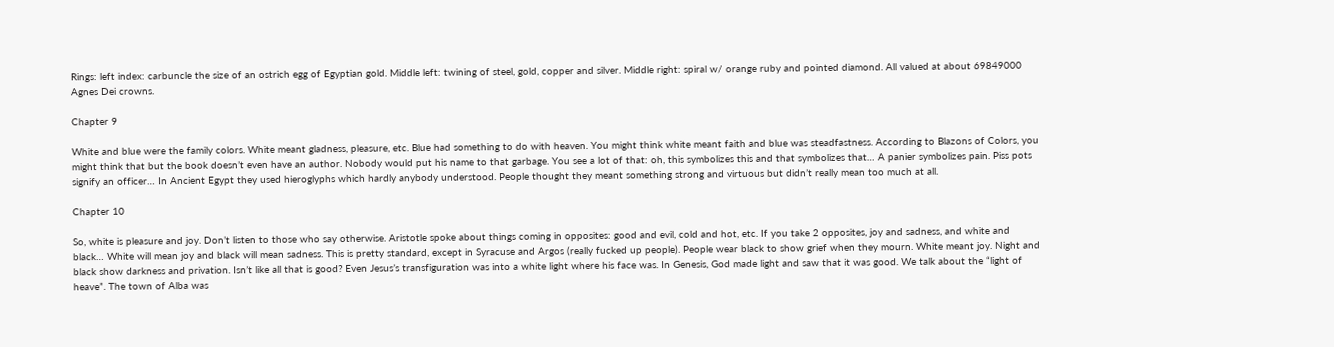Rings: left index: carbuncle the size of an ostrich egg of Egyptian gold. Middle left: twining of steel, gold, copper and silver. Middle right: spiral w/ orange ruby and pointed diamond. All valued at about 69849000 Agnes Dei crowns.

Chapter 9

White and blue were the family colors. White meant gladness, pleasure, etc. Blue had something to do with heaven. You might think white meant faith and blue was steadfastness. According to Blazons of Colors, you might think that but the book doesn’t even have an author. Nobody would put his name to that garbage. You see a lot of that: oh, this symbolizes this and that symbolizes that… A panier symbolizes pain. Piss pots signify an officer… In Ancient Egypt they used hieroglyphs which hardly anybody understood. People thought they meant something strong and virtuous but didn’t really mean too much at all.

Chapter 10

So, white is pleasure and joy. Don’t listen to those who say otherwise. Aristotle spoke about things coming in opposites: good and evil, cold and hot, etc. If you take 2 opposites, joy and sadness, and white and black… White will mean joy and black will mean sadness. This is pretty standard, except in Syracuse and Argos (really fucked up people). People wear black to show grief when they mourn. White meant joy. Night and black show darkness and privation. Isn’t like all that is good? Even Jesus’s transfiguration was into a white light where his face was. In Genesis, God made light and saw that it was good. We talk about the “light of heave”. The town of Alba was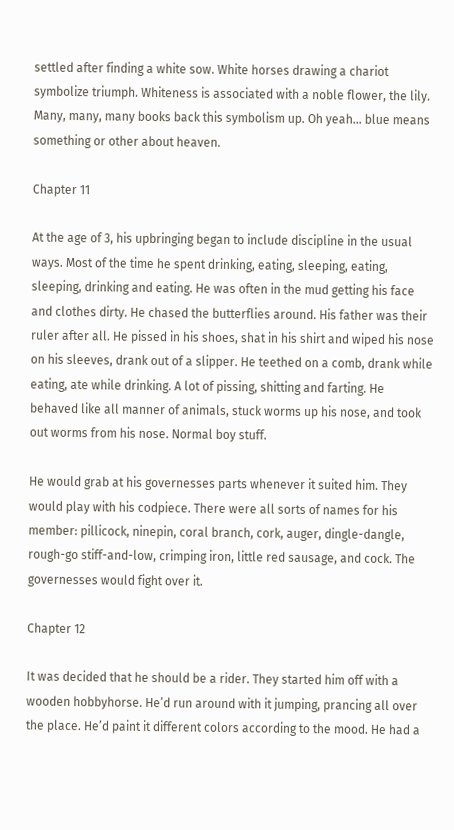settled after finding a white sow. White horses drawing a chariot symbolize triumph. Whiteness is associated with a noble flower, the lily. Many, many, many books back this symbolism up. Oh yeah… blue means something or other about heaven.

Chapter 11

At the age of 3, his upbringing began to include discipline in the usual ways. Most of the time he spent drinking, eating, sleeping, eating, sleeping, drinking and eating. He was often in the mud getting his face and clothes dirty. He chased the butterflies around. His father was their ruler after all. He pissed in his shoes, shat in his shirt and wiped his nose on his sleeves, drank out of a slipper. He teethed on a comb, drank while eating, ate while drinking. A lot of pissing, shitting and farting. He behaved like all manner of animals, stuck worms up his nose, and took out worms from his nose. Normal boy stuff.

He would grab at his governesses parts whenever it suited him. They would play with his codpiece. There were all sorts of names for his member: pillicock, ninepin, coral branch, cork, auger, dingle-dangle, rough-go stiff-and-low, crimping iron, little red sausage, and cock. The governesses would fight over it.

Chapter 12

It was decided that he should be a rider. They started him off with a wooden hobbyhorse. He’d run around with it jumping, prancing all over the place. He’d paint it different colors according to the mood. He had a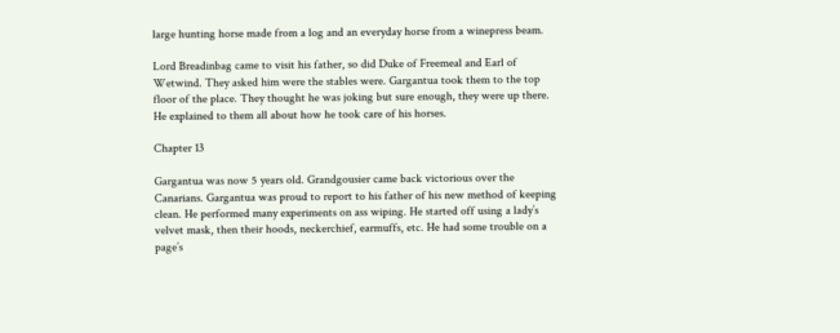large hunting horse made from a log and an everyday horse from a winepress beam.

Lord Breadinbag came to visit his father, so did Duke of Freemeal and Earl of Wetwind. They asked him were the stables were. Gargantua took them to the top floor of the place. They thought he was joking but sure enough, they were up there.  He explained to them all about how he took care of his horses.

Chapter 13

Gargantua was now 5 years old. Grandgousier came back victorious over the Canarians. Gargantua was proud to report to his father of his new method of keeping clean. He performed many experiments on ass wiping. He started off using a lady’s velvet mask, then their hoods, neckerchief, earmuffs, etc. He had some trouble on a page’s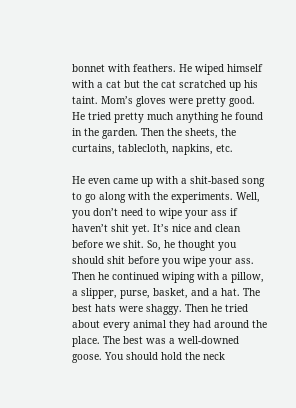bonnet with feathers. He wiped himself with a cat but the cat scratched up his taint. Mom’s gloves were pretty good. He tried pretty much anything he found in the garden. Then the sheets, the curtains, tablecloth, napkins, etc.

He even came up with a shit-based song to go along with the experiments. Well, you don’t need to wipe your ass if haven’t shit yet. It’s nice and clean before we shit. So, he thought you should shit before you wipe your ass. Then he continued wiping with a pillow, a slipper, purse, basket, and a hat. The best hats were shaggy. Then he tried about every animal they had around the place. The best was a well-downed goose. You should hold the neck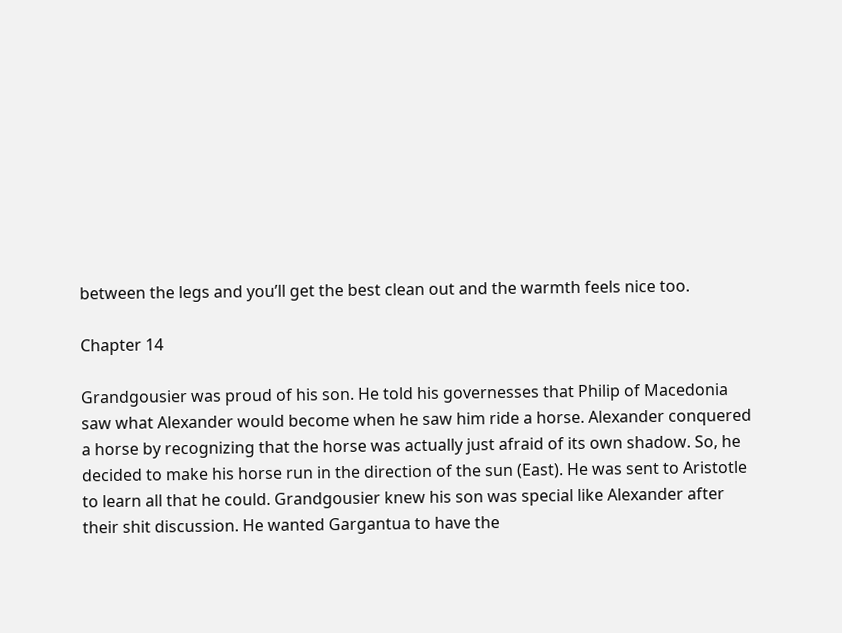between the legs and you’ll get the best clean out and the warmth feels nice too.

Chapter 14

Grandgousier was proud of his son. He told his governesses that Philip of Macedonia saw what Alexander would become when he saw him ride a horse. Alexander conquered a horse by recognizing that the horse was actually just afraid of its own shadow. So, he decided to make his horse run in the direction of the sun (East). He was sent to Aristotle to learn all that he could. Grandgousier knew his son was special like Alexander after their shit discussion. He wanted Gargantua to have the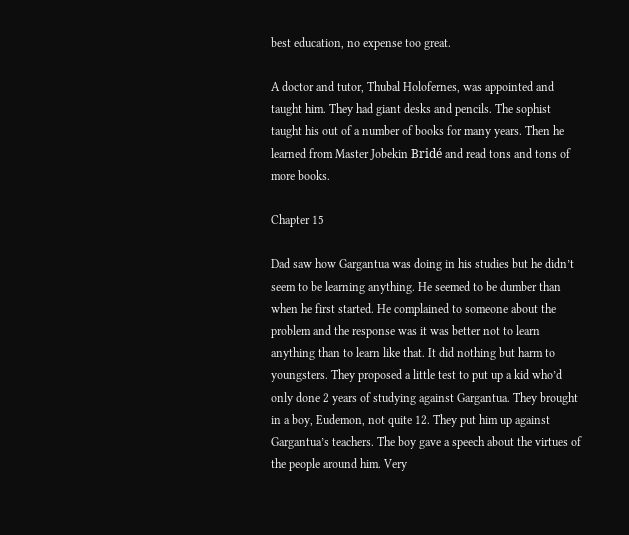best education, no expense too great.

A doctor and tutor, Thubal Holofernes, was appointed and taught him. They had giant desks and pencils. The sophist taught his out of a number of books for many years. Then he learned from Master Jobekin Bridé and read tons and tons of more books.

Chapter 15

Dad saw how Gargantua was doing in his studies but he didn’t seem to be learning anything. He seemed to be dumber than when he first started. He complained to someone about the problem and the response was it was better not to learn anything than to learn like that. It did nothing but harm to youngsters. They proposed a little test to put up a kid who’d only done 2 years of studying against Gargantua. They brought in a boy, Eudemon, not quite 12. They put him up against Gargantua’s teachers. The boy gave a speech about the virtues of the people around him. Very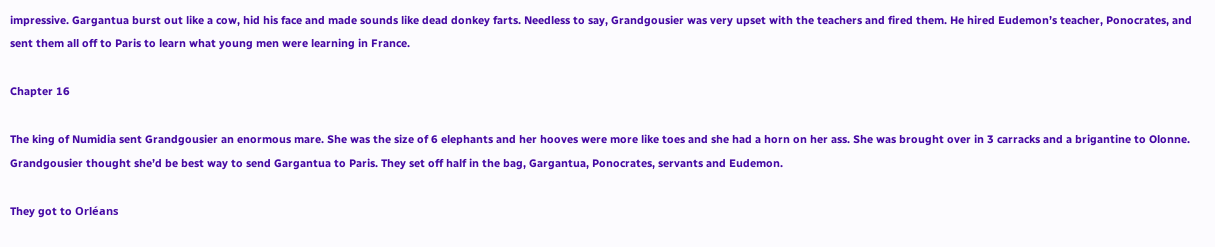impressive. Gargantua burst out like a cow, hid his face and made sounds like dead donkey farts. Needless to say, Grandgousier was very upset with the teachers and fired them. He hired Eudemon’s teacher, Ponocrates, and sent them all off to Paris to learn what young men were learning in France.

Chapter 16

The king of Numidia sent Grandgousier an enormous mare. She was the size of 6 elephants and her hooves were more like toes and she had a horn on her ass. She was brought over in 3 carracks and a brigantine to Olonne. Grandgousier thought she’d be best way to send Gargantua to Paris. They set off half in the bag, Gargantua, Ponocrates, servants and Eudemon.

They got to Orléans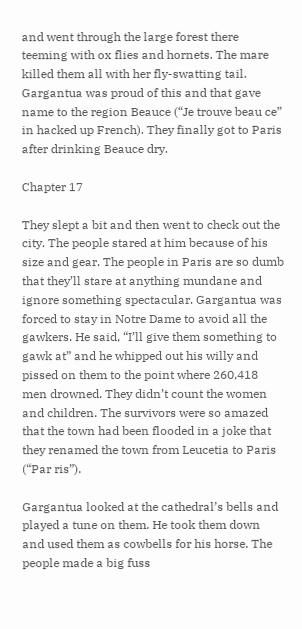and went through the large forest there teeming with ox flies and hornets. The mare killed them all with her fly-swatting tail. Gargantua was proud of this and that gave name to the region Beauce (“Je trouve beau ce” in hacked up French). They finally got to Paris after drinking Beauce dry.

Chapter 17

They slept a bit and then went to check out the city. The people stared at him because of his size and gear. The people in Paris are so dumb that they’ll stare at anything mundane and ignore something spectacular. Gargantua was forced to stay in Notre Dame to avoid all the gawkers. He said, “I’ll give them something to gawk at” and he whipped out his willy and pissed on them to the point where 260,418 men drowned. They didn’t count the women and children. The survivors were so amazed that the town had been flooded in a joke that they renamed the town from Leucetia to Paris (“Par ris”).

Gargantua looked at the cathedral’s bells and played a tune on them. He took them down and used them as cowbells for his horse. The people made a big fuss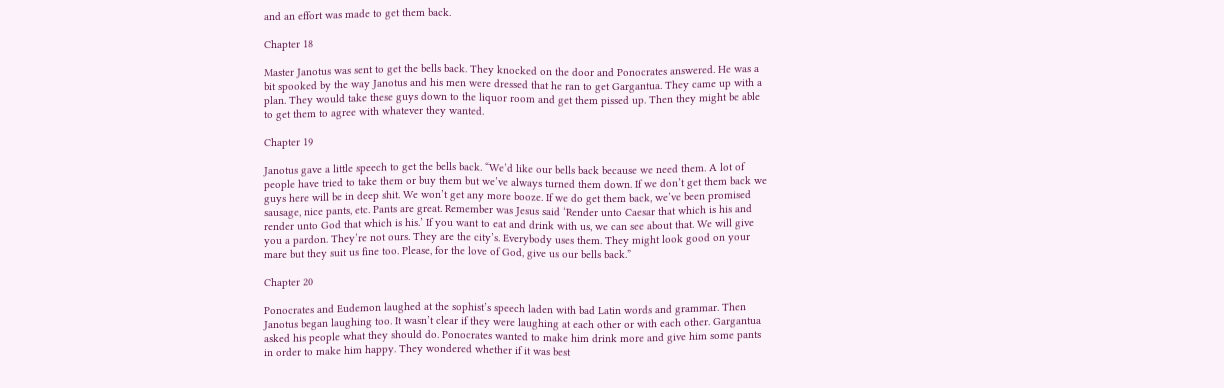and an effort was made to get them back.

Chapter 18

Master Janotus was sent to get the bells back. They knocked on the door and Ponocrates answered. He was a bit spooked by the way Janotus and his men were dressed that he ran to get Gargantua. They came up with a plan. They would take these guys down to the liquor room and get them pissed up. Then they might be able to get them to agree with whatever they wanted.

Chapter 19

Janotus gave a little speech to get the bells back. “We’d like our bells back because we need them. A lot of people have tried to take them or buy them but we’ve always turned them down. If we don’t get them back we guys here will be in deep shit. We won’t get any more booze. If we do get them back, we’ve been promised sausage, nice pants, etc. Pants are great. Remember was Jesus said ‘Render unto Caesar that which is his and render unto God that which is his.’ If you want to eat and drink with us, we can see about that. We will give you a pardon. They’re not ours. They are the city’s. Everybody uses them. They might look good on your mare but they suit us fine too. Please, for the love of God, give us our bells back.”

Chapter 20

Ponocrates and Eudemon laughed at the sophist’s speech laden with bad Latin words and grammar. Then Janotus began laughing too. It wasn’t clear if they were laughing at each other or with each other. Gargantua asked his people what they should do. Ponocrates wanted to make him drink more and give him some pants in order to make him happy. They wondered whether if it was best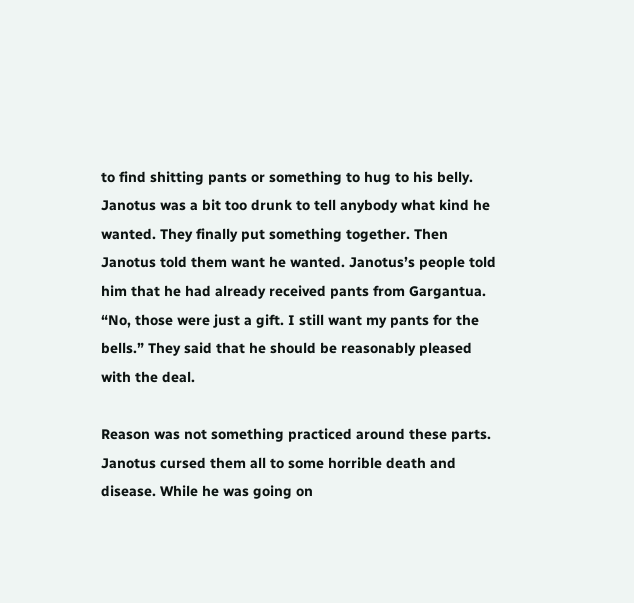to find shitting pants or something to hug to his belly. Janotus was a bit too drunk to tell anybody what kind he wanted. They finally put something together. Then Janotus told them want he wanted. Janotus’s people told him that he had already received pants from Gargantua. “No, those were just a gift. I still want my pants for the bells.” They said that he should be reasonably pleased with the deal.

Reason was not something practiced around these parts. Janotus cursed them all to some horrible death and disease. While he was going on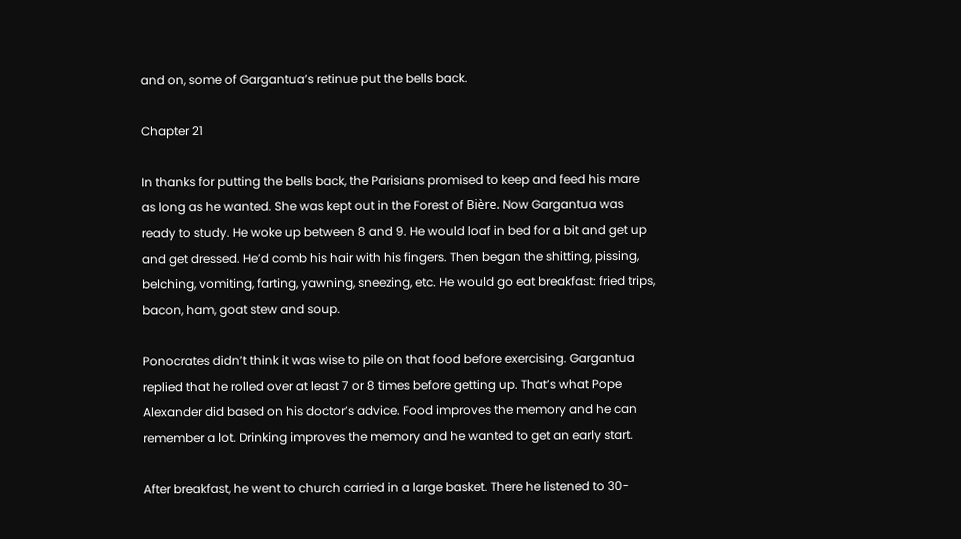and on, some of Gargantua’s retinue put the bells back.

Chapter 21

In thanks for putting the bells back, the Parisians promised to keep and feed his mare as long as he wanted. She was kept out in the Forest of Bière. Now Gargantua was ready to study. He woke up between 8 and 9. He would loaf in bed for a bit and get up and get dressed. He’d comb his hair with his fingers. Then began the shitting, pissing, belching, vomiting, farting, yawning, sneezing, etc. He would go eat breakfast: fried trips, bacon, ham, goat stew and soup.

Ponocrates didn’t think it was wise to pile on that food before exercising. Gargantua replied that he rolled over at least 7 or 8 times before getting up. That’s what Pope Alexander did based on his doctor’s advice. Food improves the memory and he can remember a lot. Drinking improves the memory and he wanted to get an early start.

After breakfast, he went to church carried in a large basket. There he listened to 30-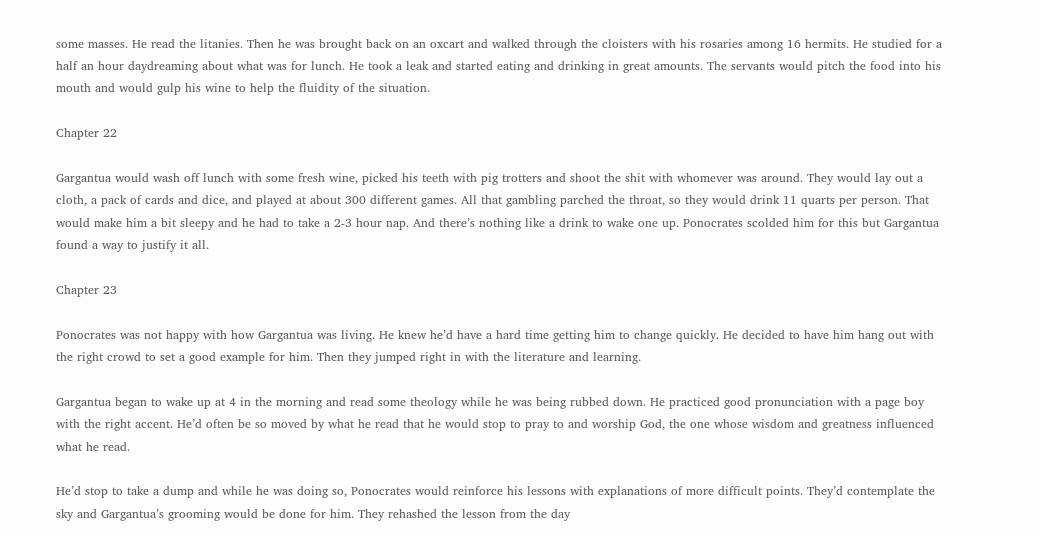some masses. He read the litanies. Then he was brought back on an oxcart and walked through the cloisters with his rosaries among 16 hermits. He studied for a half an hour daydreaming about what was for lunch. He took a leak and started eating and drinking in great amounts. The servants would pitch the food into his mouth and would gulp his wine to help the fluidity of the situation.

Chapter 22

Gargantua would wash off lunch with some fresh wine, picked his teeth with pig trotters and shoot the shit with whomever was around. They would lay out a cloth, a pack of cards and dice, and played at about 300 different games. All that gambling parched the throat, so they would drink 11 quarts per person. That would make him a bit sleepy and he had to take a 2-3 hour nap. And there’s nothing like a drink to wake one up. Ponocrates scolded him for this but Gargantua found a way to justify it all.

Chapter 23

Ponocrates was not happy with how Gargantua was living. He knew he’d have a hard time getting him to change quickly. He decided to have him hang out with the right crowd to set a good example for him. Then they jumped right in with the literature and learning.

Gargantua began to wake up at 4 in the morning and read some theology while he was being rubbed down. He practiced good pronunciation with a page boy with the right accent. He’d often be so moved by what he read that he would stop to pray to and worship God, the one whose wisdom and greatness influenced what he read.

He’d stop to take a dump and while he was doing so, Ponocrates would reinforce his lessons with explanations of more difficult points. They’d contemplate the sky and Gargantua’s grooming would be done for him. They rehashed the lesson from the day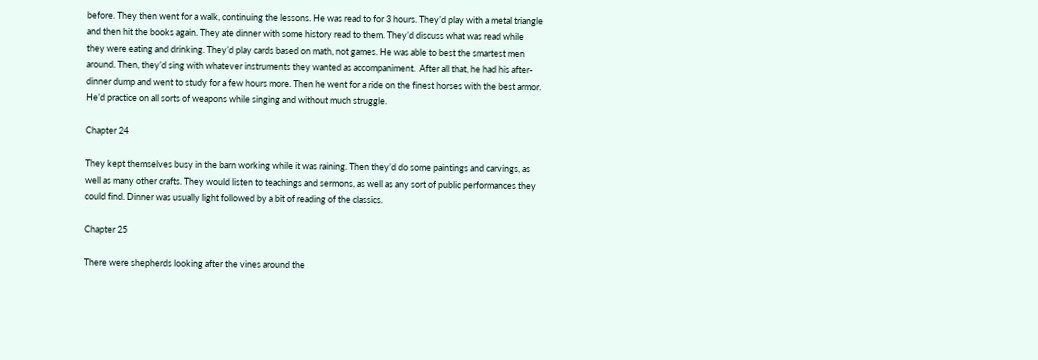before. They then went for a walk, continuing the lessons. He was read to for 3 hours. They’d play with a metal triangle and then hit the books again. They ate dinner with some history read to them. They’d discuss what was read while they were eating and drinking. They’d play cards based on math, not games. He was able to best the smartest men around. Then, they’d sing with whatever instruments they wanted as accompaniment.  After all that, he had his after-dinner dump and went to study for a few hours more. Then he went for a ride on the finest horses with the best armor. He’d practice on all sorts of weapons while singing and without much struggle.

Chapter 24

They kept themselves busy in the barn working while it was raining. Then they’d do some paintings and carvings, as well as many other crafts. They would listen to teachings and sermons, as well as any sort of public performances they could find. Dinner was usually light followed by a bit of reading of the classics.

Chapter 25

There were shepherds looking after the vines around the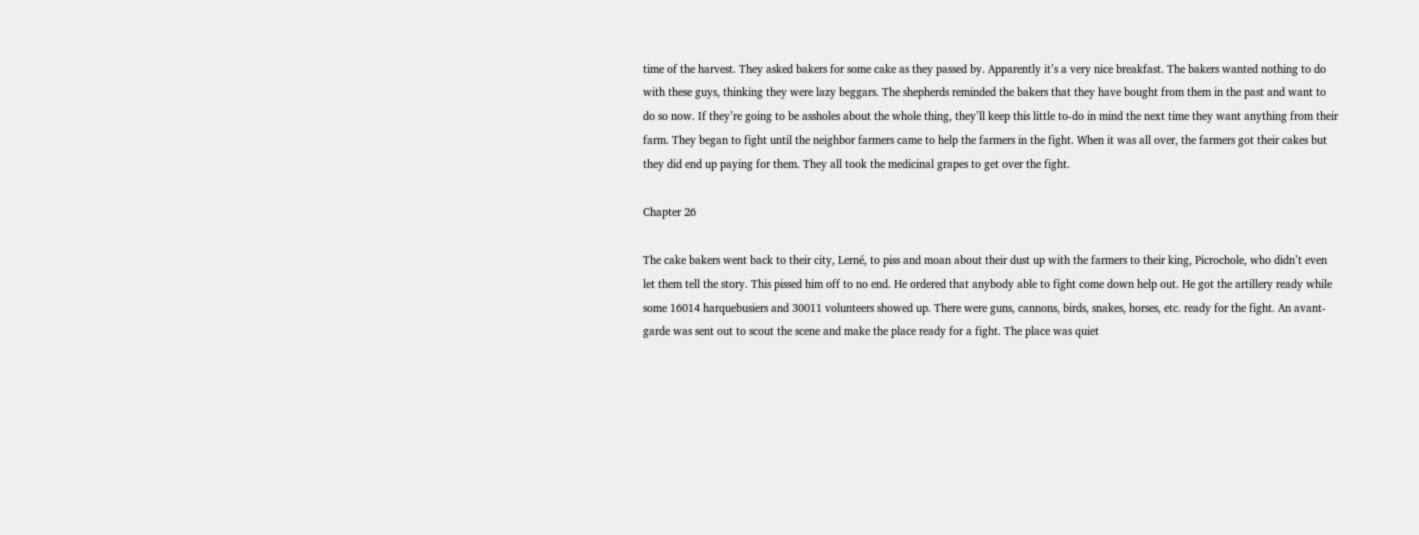time of the harvest. They asked bakers for some cake as they passed by. Apparently it’s a very nice breakfast. The bakers wanted nothing to do with these guys, thinking they were lazy beggars. The shepherds reminded the bakers that they have bought from them in the past and want to do so now. If they’re going to be assholes about the whole thing, they’ll keep this little to-do in mind the next time they want anything from their farm. They began to fight until the neighbor farmers came to help the farmers in the fight. When it was all over, the farmers got their cakes but they did end up paying for them. They all took the medicinal grapes to get over the fight.

Chapter 26

The cake bakers went back to their city, Lerné, to piss and moan about their dust up with the farmers to their king, Picrochole, who didn’t even let them tell the story. This pissed him off to no end. He ordered that anybody able to fight come down help out. He got the artillery ready while some 16014 harquebusiers and 30011 volunteers showed up. There were guns, cannons, birds, snakes, horses, etc. ready for the fight. An avant-garde was sent out to scout the scene and make the place ready for a fight. The place was quiet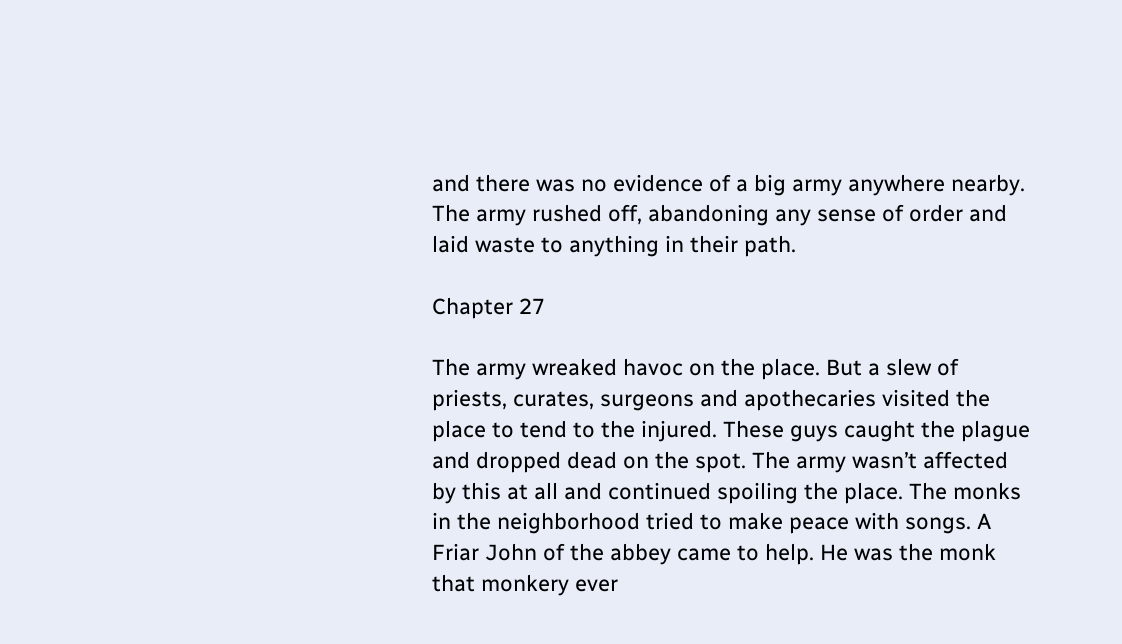and there was no evidence of a big army anywhere nearby. The army rushed off, abandoning any sense of order and laid waste to anything in their path.

Chapter 27

The army wreaked havoc on the place. But a slew of priests, curates, surgeons and apothecaries visited the place to tend to the injured. These guys caught the plague and dropped dead on the spot. The army wasn’t affected by this at all and continued spoiling the place. The monks in the neighborhood tried to make peace with songs. A Friar John of the abbey came to help. He was the monk that monkery ever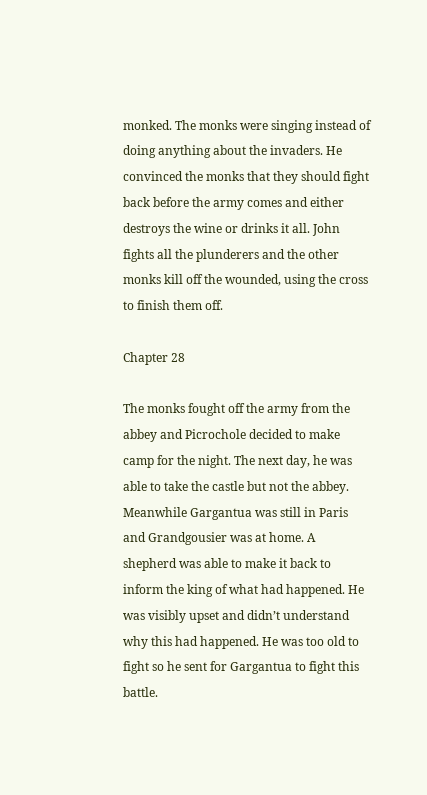monked. The monks were singing instead of doing anything about the invaders. He convinced the monks that they should fight back before the army comes and either destroys the wine or drinks it all. John fights all the plunderers and the other monks kill off the wounded, using the cross to finish them off.

Chapter 28

The monks fought off the army from the abbey and Picrochole decided to make camp for the night. The next day, he was able to take the castle but not the abbey. Meanwhile Gargantua was still in Paris and Grandgousier was at home. A shepherd was able to make it back to inform the king of what had happened. He was visibly upset and didn’t understand why this had happened. He was too old to fight so he sent for Gargantua to fight this battle.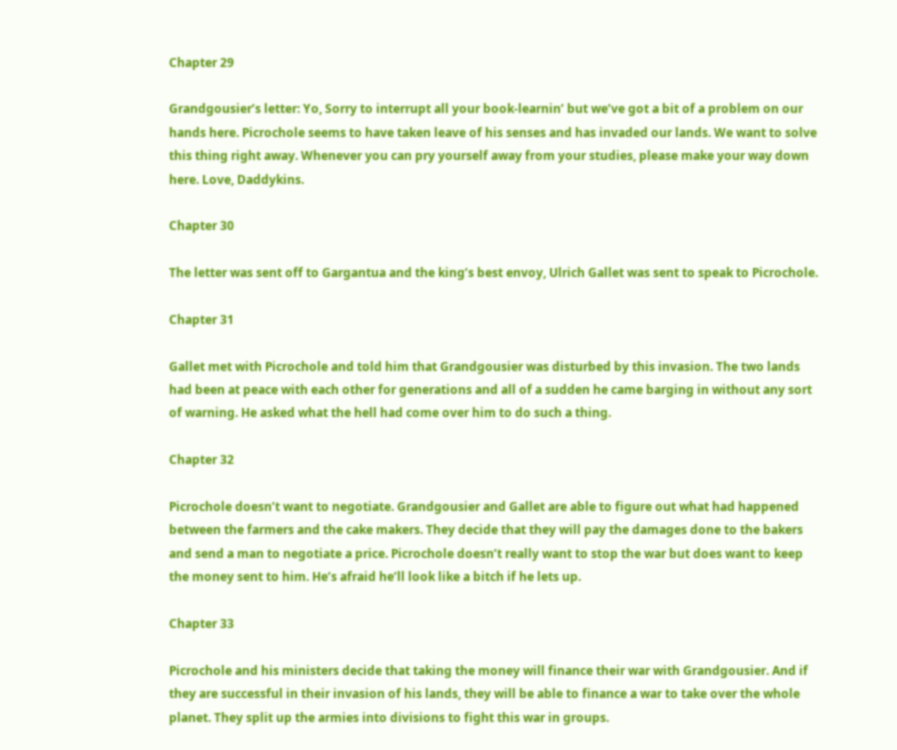Chapter 29

Grandgousier’s letter: Yo, Sorry to interrupt all your book-learnin’ but we’ve got a bit of a problem on our hands here. Picrochole seems to have taken leave of his senses and has invaded our lands. We want to solve this thing right away. Whenever you can pry yourself away from your studies, please make your way down here. Love, Daddykins.

Chapter 30

The letter was sent off to Gargantua and the king’s best envoy, Ulrich Gallet was sent to speak to Picrochole.

Chapter 31

Gallet met with Picrochole and told him that Grandgousier was disturbed by this invasion. The two lands had been at peace with each other for generations and all of a sudden he came barging in without any sort of warning. He asked what the hell had come over him to do such a thing.

Chapter 32

Picrochole doesn’t want to negotiate. Grandgousier and Gallet are able to figure out what had happened between the farmers and the cake makers. They decide that they will pay the damages done to the bakers and send a man to negotiate a price. Picrochole doesn’t really want to stop the war but does want to keep the money sent to him. He’s afraid he’ll look like a bitch if he lets up.

Chapter 33

Picrochole and his ministers decide that taking the money will finance their war with Grandgousier. And if they are successful in their invasion of his lands, they will be able to finance a war to take over the whole planet. They split up the armies into divisions to fight this war in groups.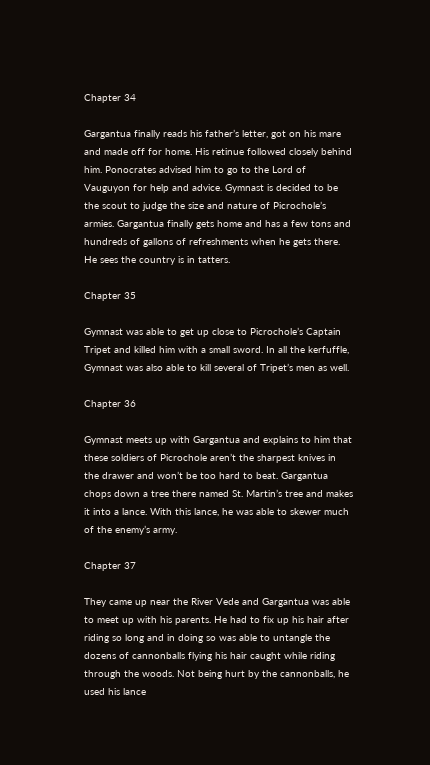Chapter 34

Gargantua finally reads his father’s letter, got on his mare and made off for home. His retinue followed closely behind him. Ponocrates advised him to go to the Lord of Vauguyon for help and advice. Gymnast is decided to be the scout to judge the size and nature of Picrochole’s armies. Gargantua finally gets home and has a few tons and hundreds of gallons of refreshments when he gets there. He sees the country is in tatters.

Chapter 35

Gymnast was able to get up close to Picrochole’s Captain Tripet and killed him with a small sword. In all the kerfuffle, Gymnast was also able to kill several of Tripet’s men as well.

Chapter 36

Gymnast meets up with Gargantua and explains to him that these soldiers of Picrochole aren’t the sharpest knives in the drawer and won’t be too hard to beat. Gargantua chops down a tree there named St. Martin’s tree and makes it into a lance. With this lance, he was able to skewer much of the enemy’s army.

Chapter 37

They came up near the River Vede and Gargantua was able to meet up with his parents. He had to fix up his hair after riding so long and in doing so was able to untangle the dozens of cannonballs flying his hair caught while riding through the woods. Not being hurt by the cannonballs, he used his lance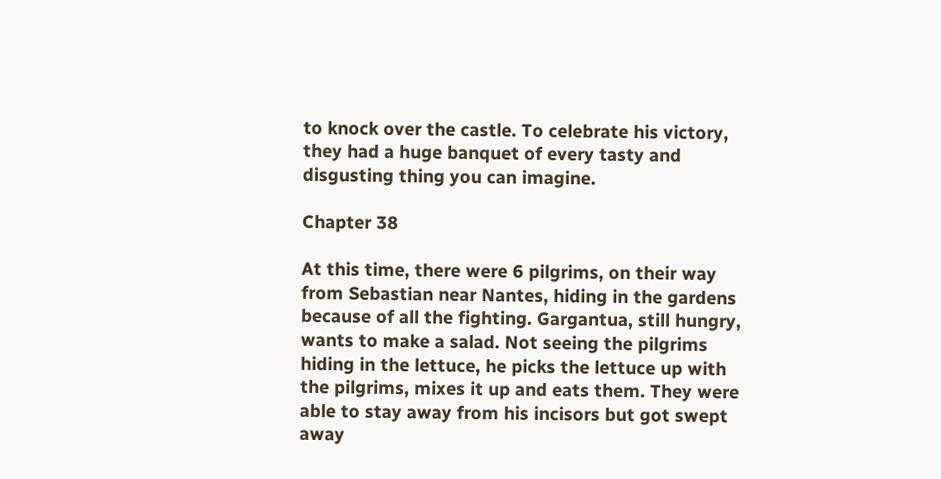to knock over the castle. To celebrate his victory, they had a huge banquet of every tasty and disgusting thing you can imagine.

Chapter 38

At this time, there were 6 pilgrims, on their way from Sebastian near Nantes, hiding in the gardens because of all the fighting. Gargantua, still hungry, wants to make a salad. Not seeing the pilgrims hiding in the lettuce, he picks the lettuce up with the pilgrims, mixes it up and eats them. They were able to stay away from his incisors but got swept away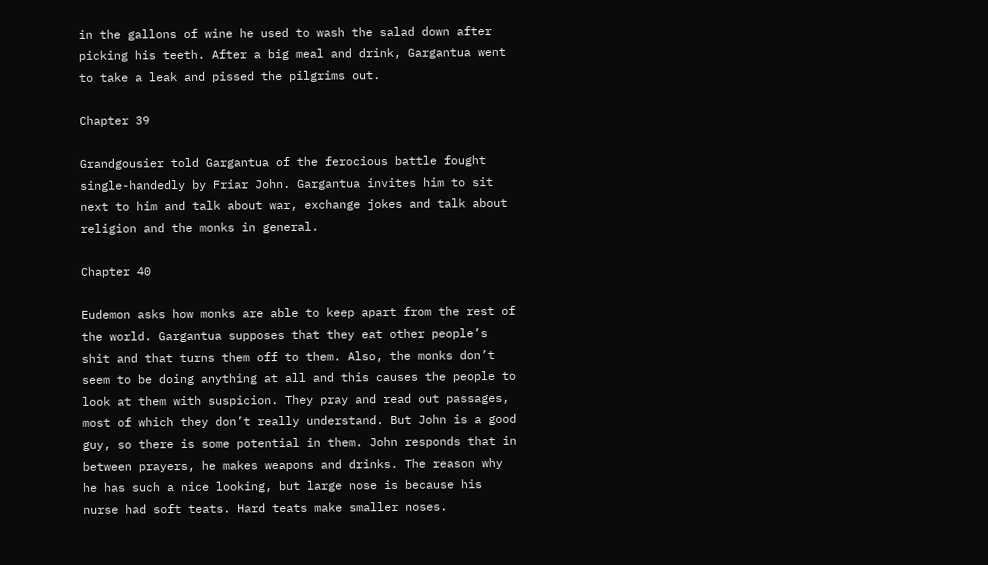in the gallons of wine he used to wash the salad down after picking his teeth. After a big meal and drink, Gargantua went to take a leak and pissed the pilgrims out.

Chapter 39

Grandgousier told Gargantua of the ferocious battle fought single-handedly by Friar John. Gargantua invites him to sit next to him and talk about war, exchange jokes and talk about religion and the monks in general.

Chapter 40

Eudemon asks how monks are able to keep apart from the rest of the world. Gargantua supposes that they eat other people’s shit and that turns them off to them. Also, the monks don’t seem to be doing anything at all and this causes the people to look at them with suspicion. They pray and read out passages, most of which they don’t really understand. But John is a good guy, so there is some potential in them. John responds that in between prayers, he makes weapons and drinks. The reason why he has such a nice looking, but large nose is because his nurse had soft teats. Hard teats make smaller noses.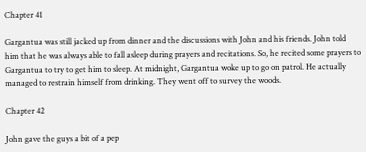Chapter 41

Gargantua was still jacked up from dinner and the discussions with John and his friends. John told him that he was always able to fall asleep during prayers and recitations. So, he recited some prayers to Gargantua to try to get him to sleep. At midnight, Gargantua woke up to go on patrol. He actually managed to restrain himself from drinking. They went off to survey the woods.

Chapter 42

John gave the guys a bit of a pep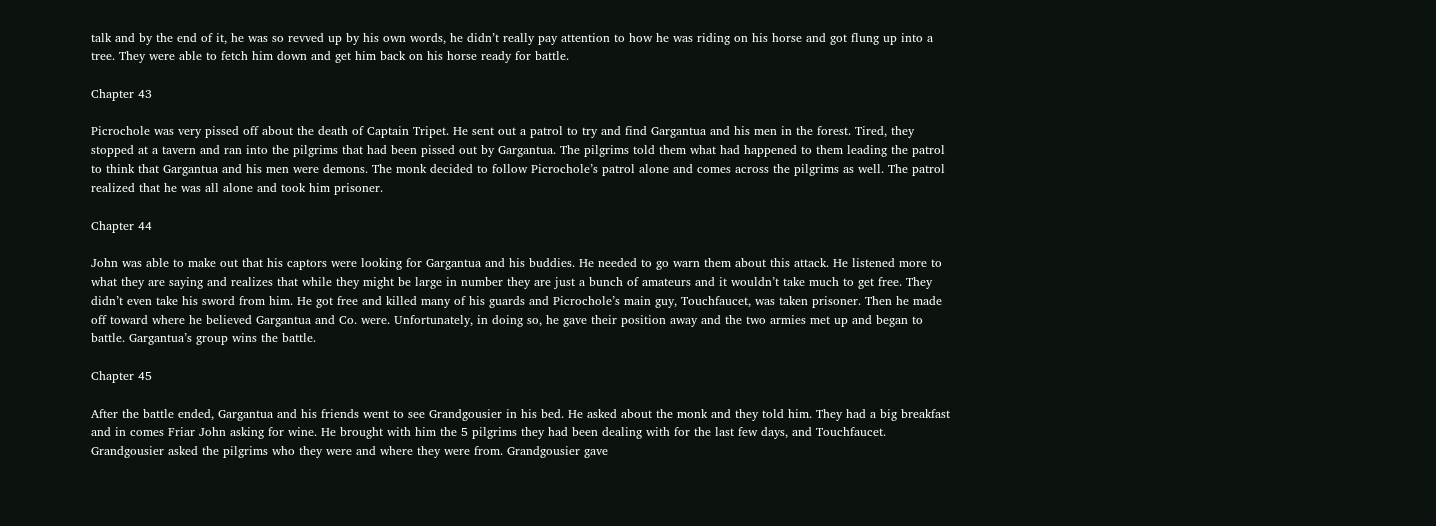talk and by the end of it, he was so revved up by his own words, he didn’t really pay attention to how he was riding on his horse and got flung up into a tree. They were able to fetch him down and get him back on his horse ready for battle.

Chapter 43

Picrochole was very pissed off about the death of Captain Tripet. He sent out a patrol to try and find Gargantua and his men in the forest. Tired, they stopped at a tavern and ran into the pilgrims that had been pissed out by Gargantua. The pilgrims told them what had happened to them leading the patrol to think that Gargantua and his men were demons. The monk decided to follow Picrochole’s patrol alone and comes across the pilgrims as well. The patrol realized that he was all alone and took him prisoner.

Chapter 44

John was able to make out that his captors were looking for Gargantua and his buddies. He needed to go warn them about this attack. He listened more to what they are saying and realizes that while they might be large in number they are just a bunch of amateurs and it wouldn’t take much to get free. They didn’t even take his sword from him. He got free and killed many of his guards and Picrochole’s main guy, Touchfaucet, was taken prisoner. Then he made off toward where he believed Gargantua and Co. were. Unfortunately, in doing so, he gave their position away and the two armies met up and began to battle. Gargantua’s group wins the battle.

Chapter 45

After the battle ended, Gargantua and his friends went to see Grandgousier in his bed. He asked about the monk and they told him. They had a big breakfast and in comes Friar John asking for wine. He brought with him the 5 pilgrims they had been dealing with for the last few days, and Touchfaucet.  Grandgousier asked the pilgrims who they were and where they were from. Grandgousier gave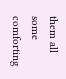them all some comforting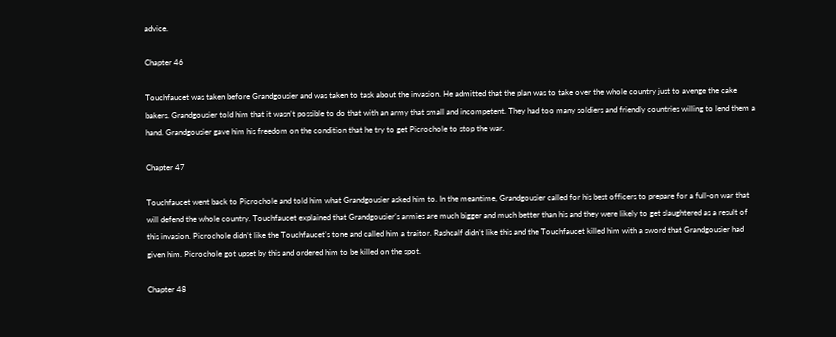advice.

Chapter 46

Touchfaucet was taken before Grandgousier and was taken to task about the invasion. He admitted that the plan was to take over the whole country just to avenge the cake bakers. Grandgousier told him that it wasn’t possible to do that with an army that small and incompetent. They had too many soldiers and friendly countries willing to lend them a hand. Grandgousier gave him his freedom on the condition that he try to get Picrochole to stop the war.

Chapter 47

Touchfaucet went back to Picrochole and told him what Grandgousier asked him to. In the meantime, Grandgousier called for his best officers to prepare for a full-on war that will defend the whole country. Touchfaucet explained that Grandgousier’s armies are much bigger and much better than his and they were likely to get slaughtered as a result of this invasion. Picrochole didn’t like the Touchfaucet’s tone and called him a traitor. Rashcalf didn’t like this and the Touchfaucet killed him with a sword that Grandgousier had given him. Picrochole got upset by this and ordered him to be killed on the spot.

Chapter 48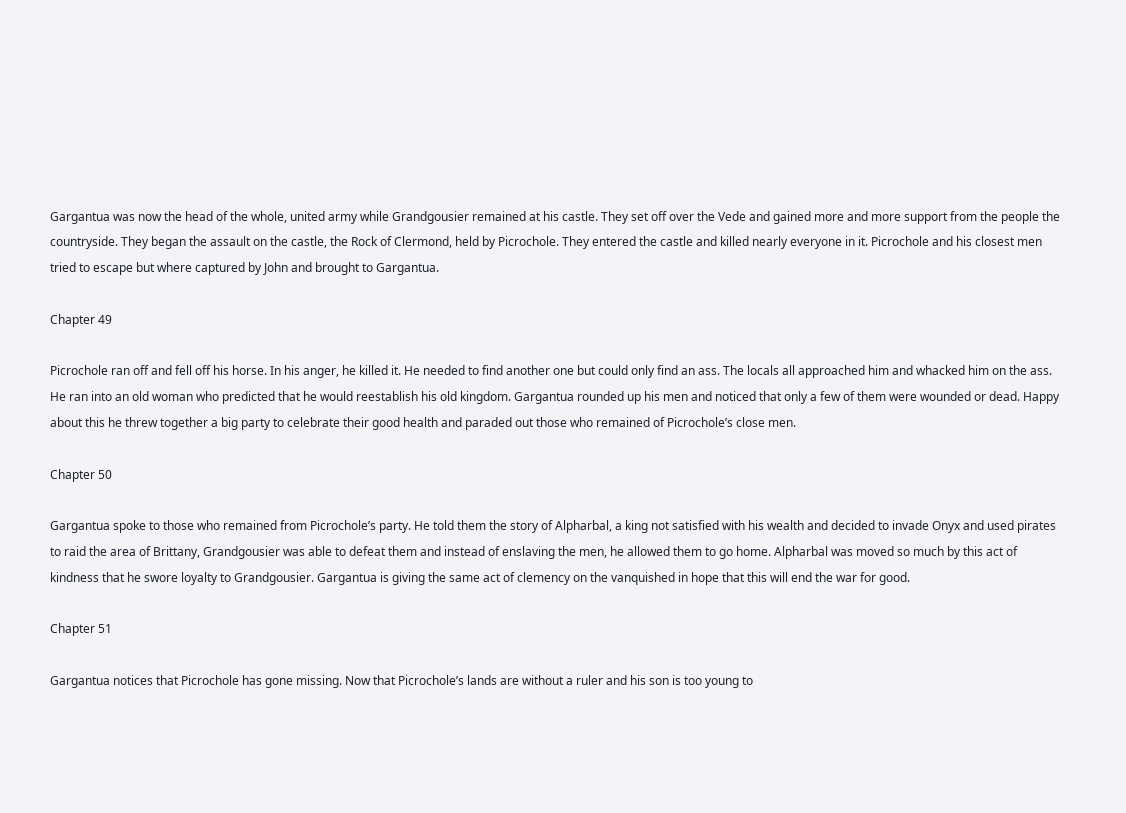Gargantua was now the head of the whole, united army while Grandgousier remained at his castle. They set off over the Vede and gained more and more support from the people the countryside. They began the assault on the castle, the Rock of Clermond, held by Picrochole. They entered the castle and killed nearly everyone in it. Picrochole and his closest men tried to escape but where captured by John and brought to Gargantua.

Chapter 49

Picrochole ran off and fell off his horse. In his anger, he killed it. He needed to find another one but could only find an ass. The locals all approached him and whacked him on the ass. He ran into an old woman who predicted that he would reestablish his old kingdom. Gargantua rounded up his men and noticed that only a few of them were wounded or dead. Happy about this he threw together a big party to celebrate their good health and paraded out those who remained of Picrochole’s close men.

Chapter 50

Gargantua spoke to those who remained from Picrochole’s party. He told them the story of Alpharbal, a king not satisfied with his wealth and decided to invade Onyx and used pirates to raid the area of Brittany, Grandgousier was able to defeat them and instead of enslaving the men, he allowed them to go home. Alpharbal was moved so much by this act of kindness that he swore loyalty to Grandgousier. Gargantua is giving the same act of clemency on the vanquished in hope that this will end the war for good.

Chapter 51

Gargantua notices that Picrochole has gone missing. Now that Picrochole’s lands are without a ruler and his son is too young to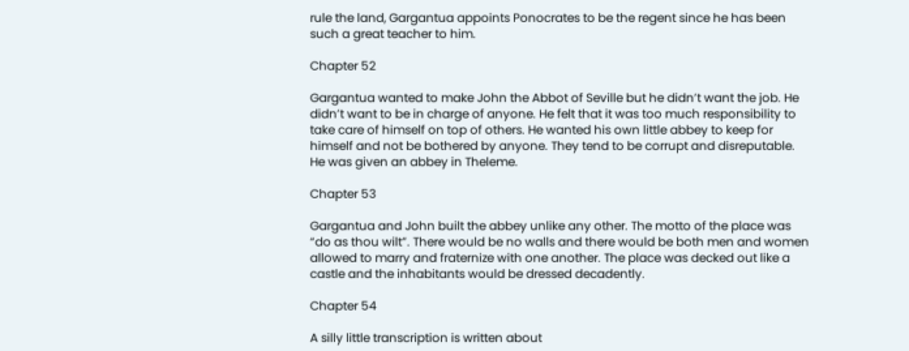rule the land, Gargantua appoints Ponocrates to be the regent since he has been such a great teacher to him.

Chapter 52

Gargantua wanted to make John the Abbot of Seville but he didn’t want the job. He didn’t want to be in charge of anyone. He felt that it was too much responsibility to take care of himself on top of others. He wanted his own little abbey to keep for himself and not be bothered by anyone. They tend to be corrupt and disreputable. He was given an abbey in Theleme.

Chapter 53

Gargantua and John built the abbey unlike any other. The motto of the place was “do as thou wilt”. There would be no walls and there would be both men and women allowed to marry and fraternize with one another. The place was decked out like a castle and the inhabitants would be dressed decadently.

Chapter 54

A silly little transcription is written about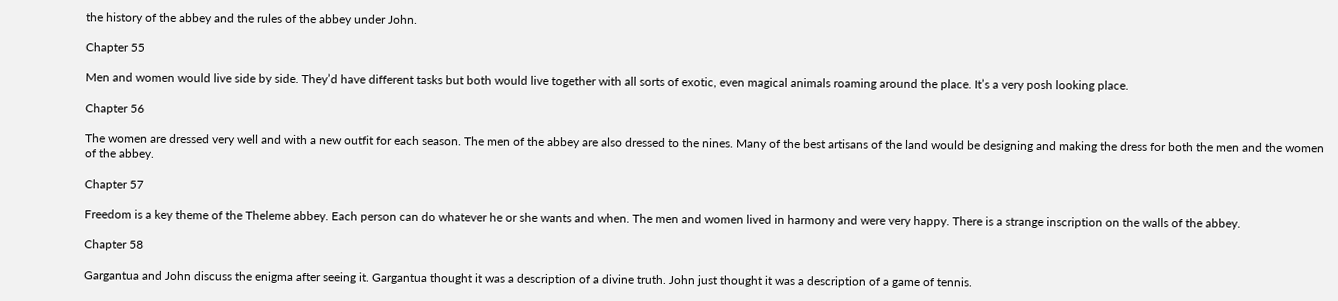the history of the abbey and the rules of the abbey under John.

Chapter 55

Men and women would live side by side. They’d have different tasks but both would live together with all sorts of exotic, even magical animals roaming around the place. It’s a very posh looking place.

Chapter 56

The women are dressed very well and with a new outfit for each season. The men of the abbey are also dressed to the nines. Many of the best artisans of the land would be designing and making the dress for both the men and the women of the abbey.

Chapter 57

Freedom is a key theme of the Theleme abbey. Each person can do whatever he or she wants and when. The men and women lived in harmony and were very happy. There is a strange inscription on the walls of the abbey.

Chapter 58

Gargantua and John discuss the enigma after seeing it. Gargantua thought it was a description of a divine truth. John just thought it was a description of a game of tennis.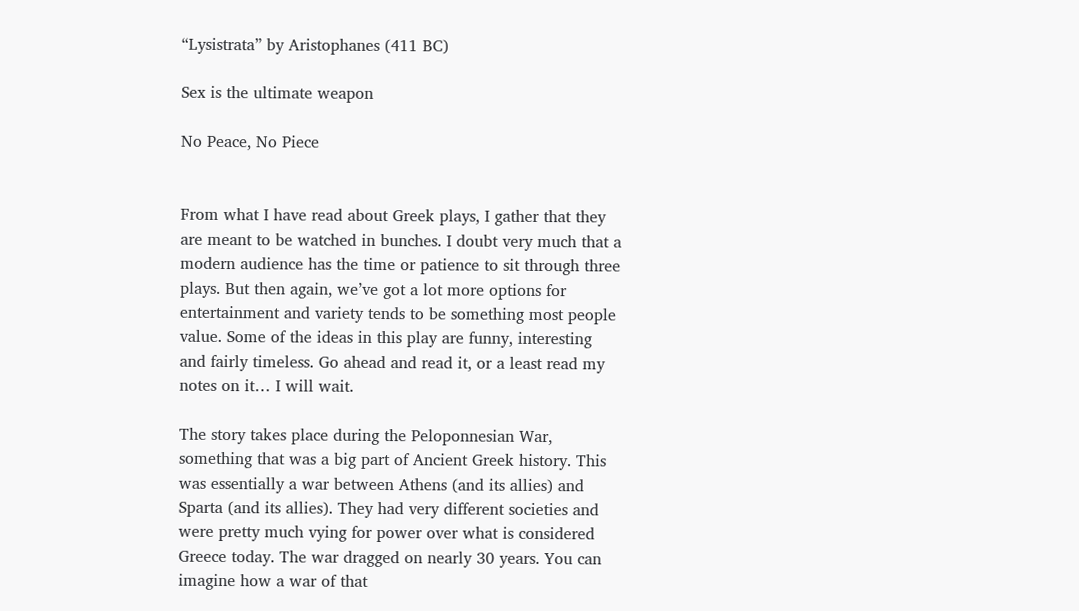“Lysistrata” by Aristophanes (411 BC)

Sex is the ultimate weapon

No Peace, No Piece


From what I have read about Greek plays, I gather that they are meant to be watched in bunches. I doubt very much that a modern audience has the time or patience to sit through three plays. But then again, we’ve got a lot more options for entertainment and variety tends to be something most people value. Some of the ideas in this play are funny, interesting and fairly timeless. Go ahead and read it, or a least read my notes on it… I will wait.

The story takes place during the Peloponnesian War, something that was a big part of Ancient Greek history. This was essentially a war between Athens (and its allies) and Sparta (and its allies). They had very different societies and were pretty much vying for power over what is considered Greece today. The war dragged on nearly 30 years. You can imagine how a war of that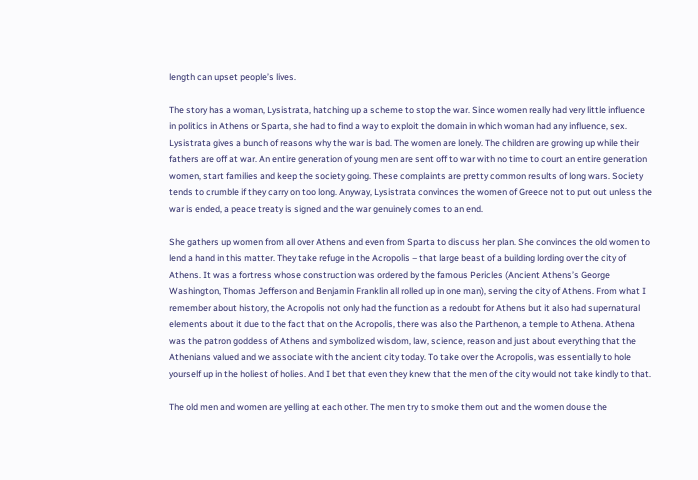length can upset people’s lives.

The story has a woman, Lysistrata, hatching up a scheme to stop the war. Since women really had very little influence in politics in Athens or Sparta, she had to find a way to exploit the domain in which woman had any influence, sex. Lysistrata gives a bunch of reasons why the war is bad. The women are lonely. The children are growing up while their fathers are off at war. An entire generation of young men are sent off to war with no time to court an entire generation women, start families and keep the society going. These complaints are pretty common results of long wars. Society tends to crumble if they carry on too long. Anyway, Lysistrata convinces the women of Greece not to put out unless the war is ended, a peace treaty is signed and the war genuinely comes to an end.

She gathers up women from all over Athens and even from Sparta to discuss her plan. She convinces the old women to lend a hand in this matter. They take refuge in the Acropolis – that large beast of a building lording over the city of Athens. It was a fortress whose construction was ordered by the famous Pericles (Ancient Athens’s George Washington, Thomas Jefferson and Benjamin Franklin all rolled up in one man), serving the city of Athens. From what I remember about history, the Acropolis not only had the function as a redoubt for Athens but it also had supernatural elements about it due to the fact that on the Acropolis, there was also the Parthenon, a temple to Athena. Athena was the patron goddess of Athens and symbolized wisdom, law, science, reason and just about everything that the Athenians valued and we associate with the ancient city today. To take over the Acropolis, was essentially to hole yourself up in the holiest of holies. And I bet that even they knew that the men of the city would not take kindly to that.

The old men and women are yelling at each other. The men try to smoke them out and the women douse the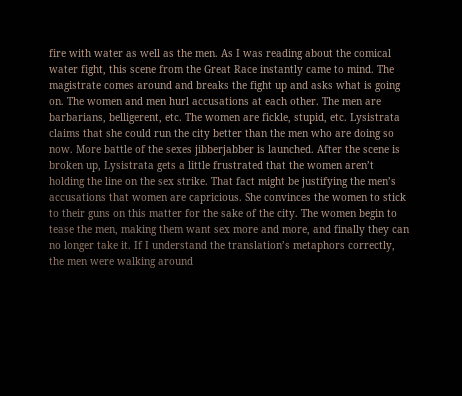fire with water as well as the men. As I was reading about the comical water fight, this scene from the Great Race instantly came to mind. The magistrate comes around and breaks the fight up and asks what is going on. The women and men hurl accusations at each other. The men are barbarians, belligerent, etc. The women are fickle, stupid, etc. Lysistrata claims that she could run the city better than the men who are doing so now. More battle of the sexes jibberjabber is launched. After the scene is broken up, Lysistrata gets a little frustrated that the women aren’t holding the line on the sex strike. That fact might be justifying the men’s accusations that women are capricious. She convinces the women to stick to their guns on this matter for the sake of the city. The women begin to tease the men, making them want sex more and more, and finally they can no longer take it. If I understand the translation’s metaphors correctly, the men were walking around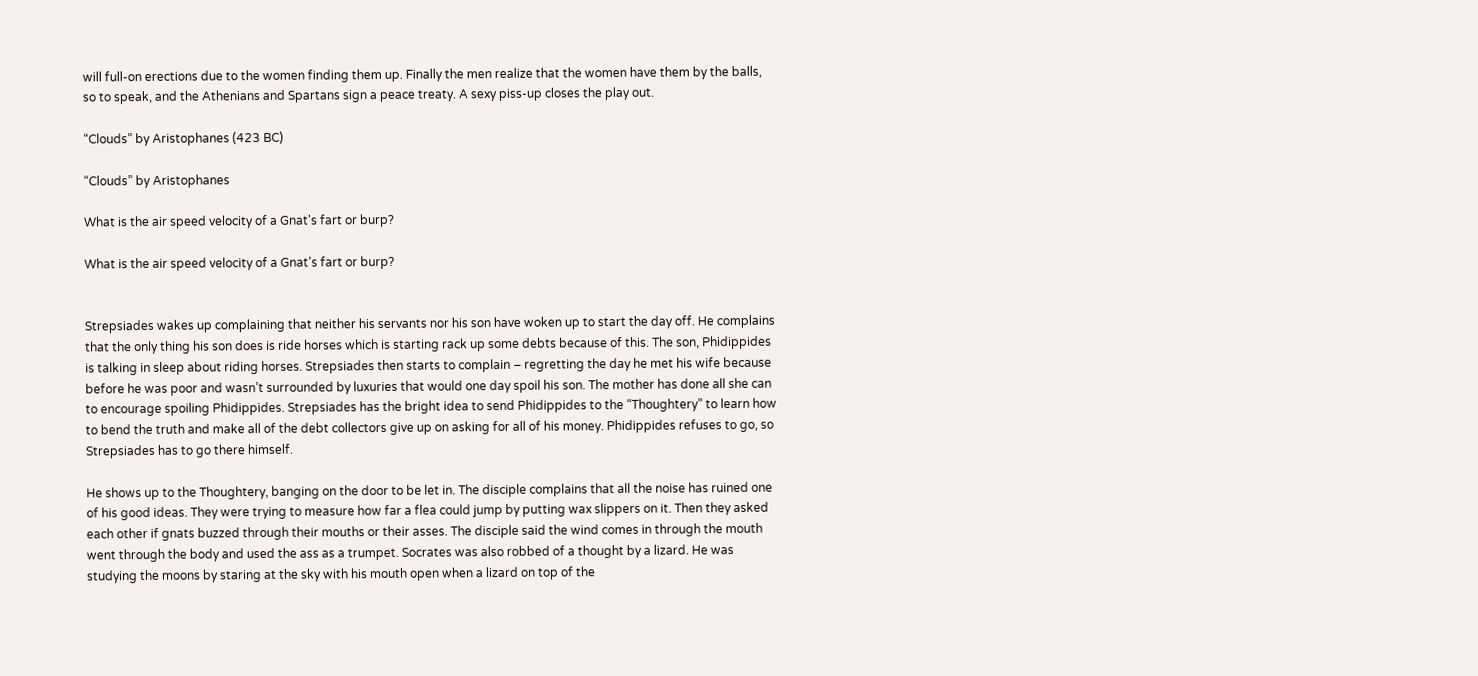will full-on erections due to the women finding them up. Finally the men realize that the women have them by the balls, so to speak, and the Athenians and Spartans sign a peace treaty. A sexy piss-up closes the play out.

“Clouds” by Aristophanes (423 BC)

“Clouds” by Aristophanes

What is the air speed velocity of a Gnat's fart or burp?

What is the air speed velocity of a Gnat’s fart or burp?


Strepsiades wakes up complaining that neither his servants nor his son have woken up to start the day off. He complains that the only thing his son does is ride horses which is starting rack up some debts because of this. The son, Phidippides is talking in sleep about riding horses. Strepsiades then starts to complain – regretting the day he met his wife because before he was poor and wasn’t surrounded by luxuries that would one day spoil his son. The mother has done all she can to encourage spoiling Phidippides. Strepsiades has the bright idea to send Phidippides to the “Thoughtery” to learn how to bend the truth and make all of the debt collectors give up on asking for all of his money. Phidippides refuses to go, so Strepsiades has to go there himself.

He shows up to the Thoughtery, banging on the door to be let in. The disciple complains that all the noise has ruined one of his good ideas. They were trying to measure how far a flea could jump by putting wax slippers on it. Then they asked each other if gnats buzzed through their mouths or their asses. The disciple said the wind comes in through the mouth went through the body and used the ass as a trumpet. Socrates was also robbed of a thought by a lizard. He was studying the moons by staring at the sky with his mouth open when a lizard on top of the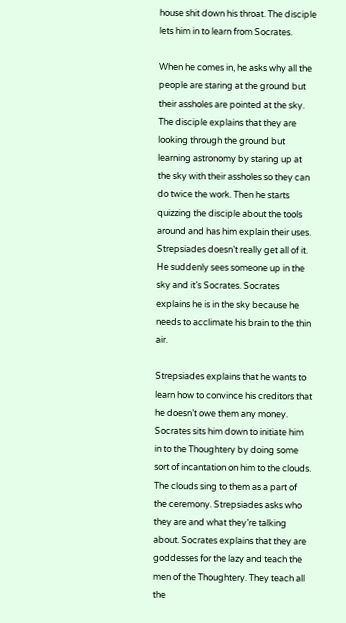house shit down his throat. The disciple lets him in to learn from Socrates.

When he comes in, he asks why all the people are staring at the ground but their assholes are pointed at the sky. The disciple explains that they are looking through the ground but learning astronomy by staring up at the sky with their assholes so they can do twice the work. Then he starts quizzing the disciple about the tools around and has him explain their uses. Strepsiades doesn’t really get all of it. He suddenly sees someone up in the sky and it’s Socrates. Socrates explains he is in the sky because he needs to acclimate his brain to the thin air.

Strepsiades explains that he wants to learn how to convince his creditors that he doesn’t owe them any money. Socrates sits him down to initiate him in to the Thoughtery by doing some sort of incantation on him to the clouds. The clouds sing to them as a part of the ceremony. Strepsiades asks who they are and what they’re talking about. Socrates explains that they are goddesses for the lazy and teach the men of the Thoughtery. They teach all the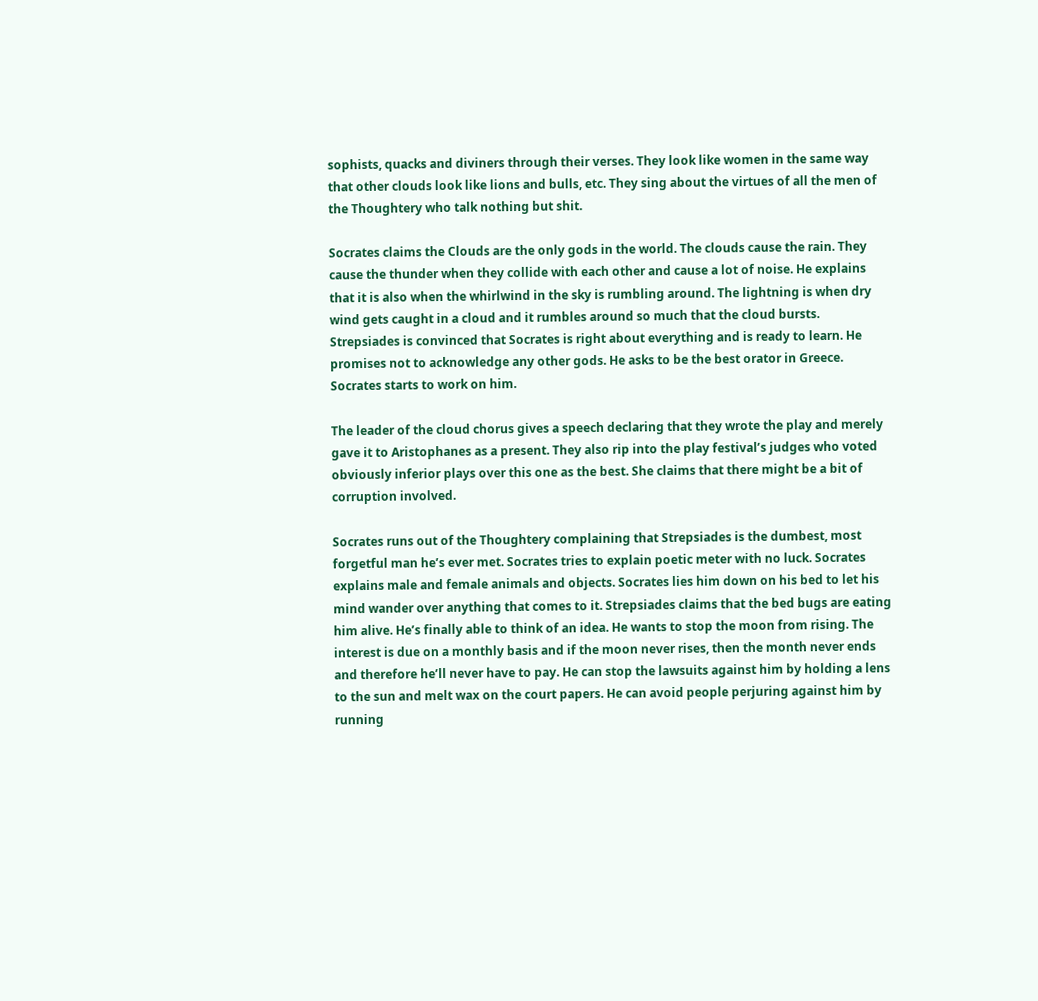sophists, quacks and diviners through their verses. They look like women in the same way that other clouds look like lions and bulls, etc. They sing about the virtues of all the men of the Thoughtery who talk nothing but shit.

Socrates claims the Clouds are the only gods in the world. The clouds cause the rain. They cause the thunder when they collide with each other and cause a lot of noise. He explains that it is also when the whirlwind in the sky is rumbling around. The lightning is when dry wind gets caught in a cloud and it rumbles around so much that the cloud bursts. Strepsiades is convinced that Socrates is right about everything and is ready to learn. He promises not to acknowledge any other gods. He asks to be the best orator in Greece. Socrates starts to work on him.

The leader of the cloud chorus gives a speech declaring that they wrote the play and merely gave it to Aristophanes as a present. They also rip into the play festival’s judges who voted obviously inferior plays over this one as the best. She claims that there might be a bit of corruption involved.

Socrates runs out of the Thoughtery complaining that Strepsiades is the dumbest, most forgetful man he’s ever met. Socrates tries to explain poetic meter with no luck. Socrates explains male and female animals and objects. Socrates lies him down on his bed to let his mind wander over anything that comes to it. Strepsiades claims that the bed bugs are eating him alive. He’s finally able to think of an idea. He wants to stop the moon from rising. The interest is due on a monthly basis and if the moon never rises, then the month never ends and therefore he’ll never have to pay. He can stop the lawsuits against him by holding a lens to the sun and melt wax on the court papers. He can avoid people perjuring against him by running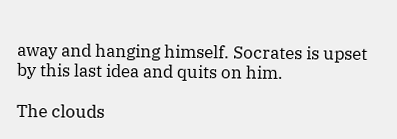away and hanging himself. Socrates is upset by this last idea and quits on him.

The clouds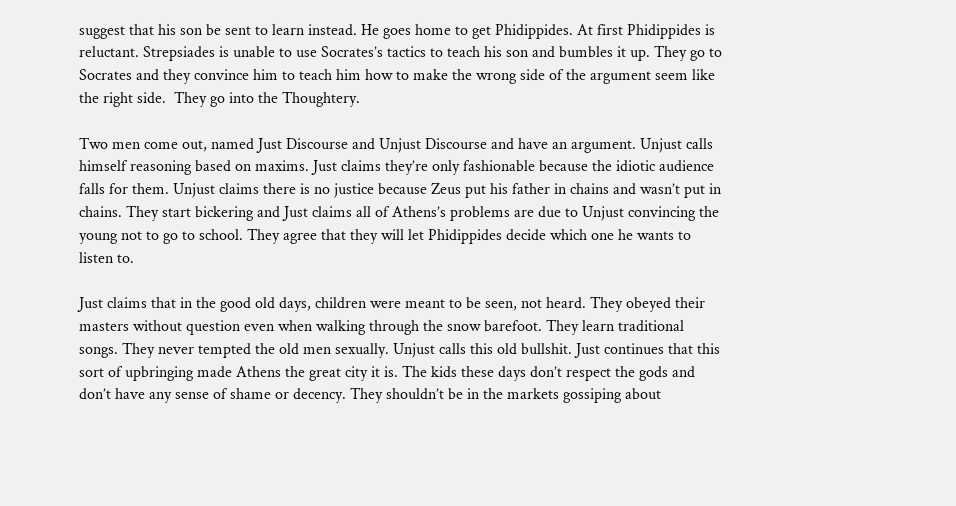suggest that his son be sent to learn instead. He goes home to get Phidippides. At first Phidippides is reluctant. Strepsiades is unable to use Socrates’s tactics to teach his son and bumbles it up. They go to Socrates and they convince him to teach him how to make the wrong side of the argument seem like the right side.  They go into the Thoughtery.

Two men come out, named Just Discourse and Unjust Discourse and have an argument. Unjust calls himself reasoning based on maxims. Just claims they’re only fashionable because the idiotic audience falls for them. Unjust claims there is no justice because Zeus put his father in chains and wasn’t put in chains. They start bickering and Just claims all of Athens’s problems are due to Unjust convincing the young not to go to school. They agree that they will let Phidippides decide which one he wants to listen to.

Just claims that in the good old days, children were meant to be seen, not heard. They obeyed their masters without question even when walking through the snow barefoot. They learn traditional songs. They never tempted the old men sexually. Unjust calls this old bullshit. Just continues that this sort of upbringing made Athens the great city it is. The kids these days don’t respect the gods and don’t have any sense of shame or decency. They shouldn’t be in the markets gossiping about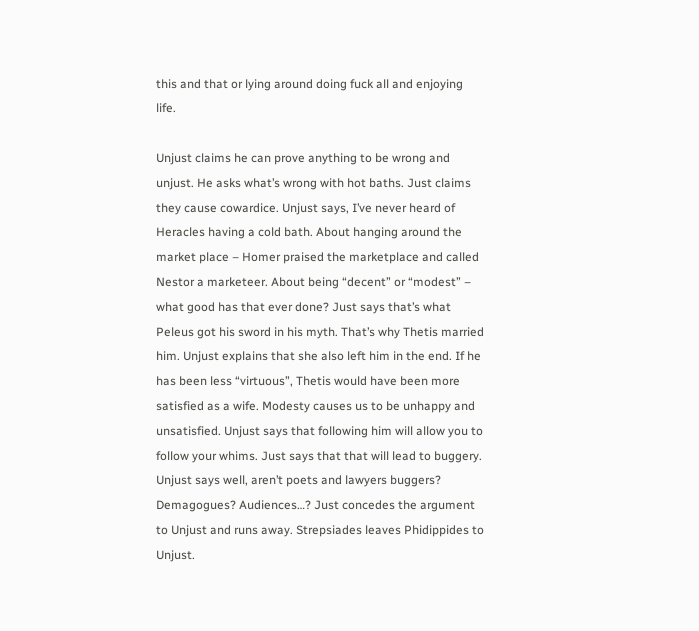this and that or lying around doing fuck all and enjoying life.

Unjust claims he can prove anything to be wrong and unjust. He asks what’s wrong with hot baths. Just claims they cause cowardice. Unjust says, I’ve never heard of Heracles having a cold bath. About hanging around the market place – Homer praised the marketplace and called Nestor a marketeer. About being “decent” or “modest” – what good has that ever done? Just says that’s what Peleus got his sword in his myth. That’s why Thetis married him. Unjust explains that she also left him in the end. If he has been less “virtuous”, Thetis would have been more satisfied as a wife. Modesty causes us to be unhappy and unsatisfied. Unjust says that following him will allow you to follow your whims. Just says that that will lead to buggery. Unjust says well, aren’t poets and lawyers buggers? Demagogues? Audiences…? Just concedes the argument to Unjust and runs away. Strepsiades leaves Phidippides to Unjust.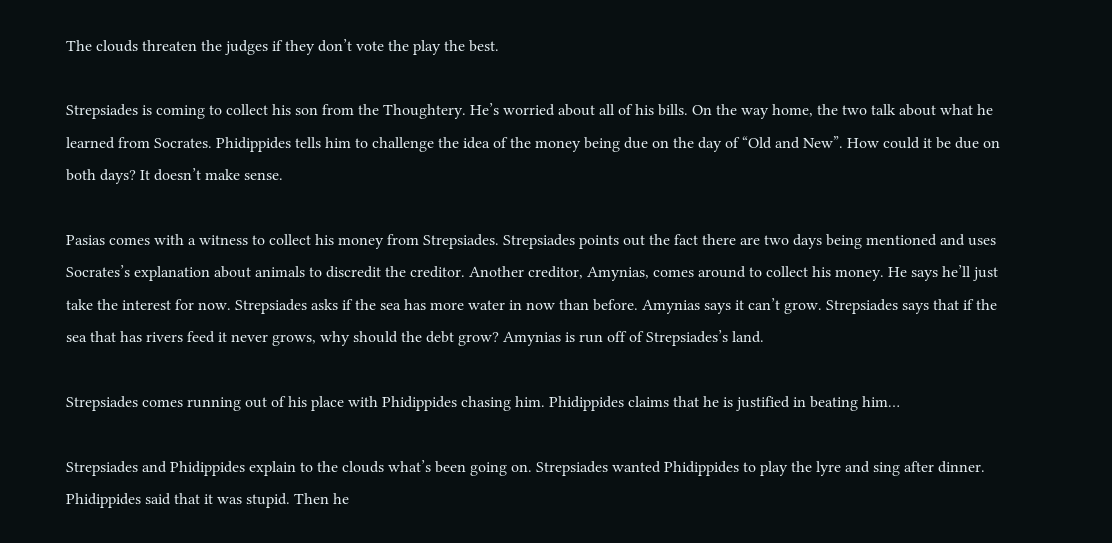The clouds threaten the judges if they don’t vote the play the best.

Strepsiades is coming to collect his son from the Thoughtery. He’s worried about all of his bills. On the way home, the two talk about what he learned from Socrates. Phidippides tells him to challenge the idea of the money being due on the day of “Old and New”. How could it be due on both days? It doesn’t make sense.

Pasias comes with a witness to collect his money from Strepsiades. Strepsiades points out the fact there are two days being mentioned and uses Socrates’s explanation about animals to discredit the creditor. Another creditor, Amynias, comes around to collect his money. He says he’ll just take the interest for now. Strepsiades asks if the sea has more water in now than before. Amynias says it can’t grow. Strepsiades says that if the sea that has rivers feed it never grows, why should the debt grow? Amynias is run off of Strepsiades’s land.

Strepsiades comes running out of his place with Phidippides chasing him. Phidippides claims that he is justified in beating him…

Strepsiades and Phidippides explain to the clouds what’s been going on. Strepsiades wanted Phidippides to play the lyre and sing after dinner. Phidippides said that it was stupid. Then he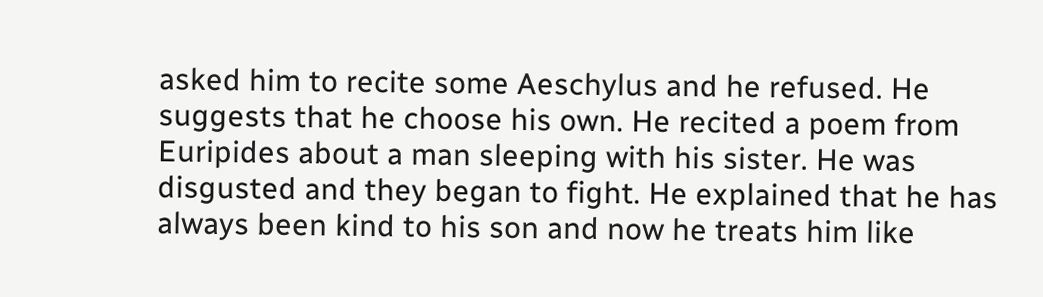asked him to recite some Aeschylus and he refused. He suggests that he choose his own. He recited a poem from Euripides about a man sleeping with his sister. He was disgusted and they began to fight. He explained that he has always been kind to his son and now he treats him like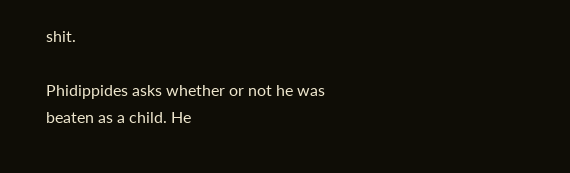shit.

Phidippides asks whether or not he was beaten as a child. He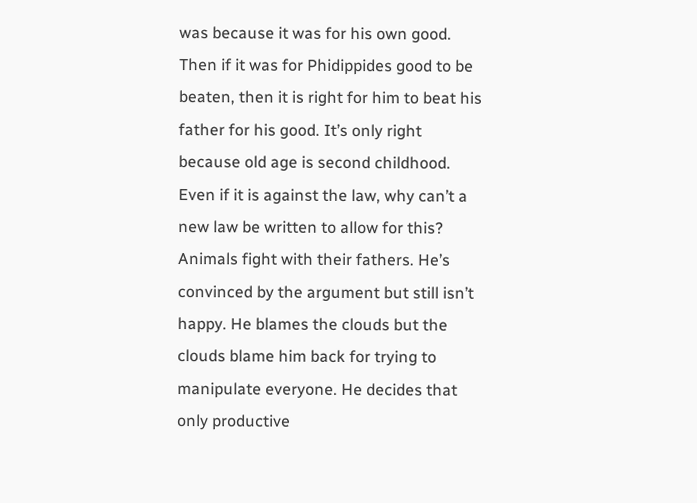was because it was for his own good. Then if it was for Phidippides good to be beaten, then it is right for him to beat his father for his good. It’s only right because old age is second childhood. Even if it is against the law, why can’t a new law be written to allow for this? Animals fight with their fathers. He’s convinced by the argument but still isn’t happy. He blames the clouds but the clouds blame him back for trying to manipulate everyone. He decides that only productive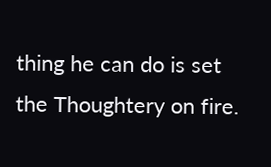thing he can do is set the Thoughtery on fire.